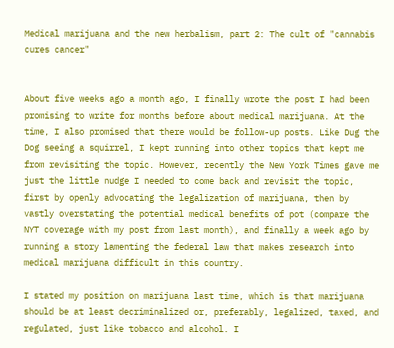Medical marijuana and the new herbalism, part 2: The cult of "cannabis cures cancer"


About five weeks ago a month ago, I finally wrote the post I had been promising to write for months before about medical marijuana. At the time, I also promised that there would be follow-up posts. Like Dug the Dog seeing a squirrel, I kept running into other topics that kept me from revisiting the topic. However, recently the New York Times gave me just the little nudge I needed to come back and revisit the topic, first by openly advocating the legalization of marijuana, then by vastly overstating the potential medical benefits of pot (compare the NYT coverage with my post from last month), and finally a week ago by running a story lamenting the federal law that makes research into medical marijuana difficult in this country.

I stated my position on marijuana last time, which is that marijuana should be at least decriminalized or, preferably, legalized, taxed, and regulated, just like tobacco and alcohol. I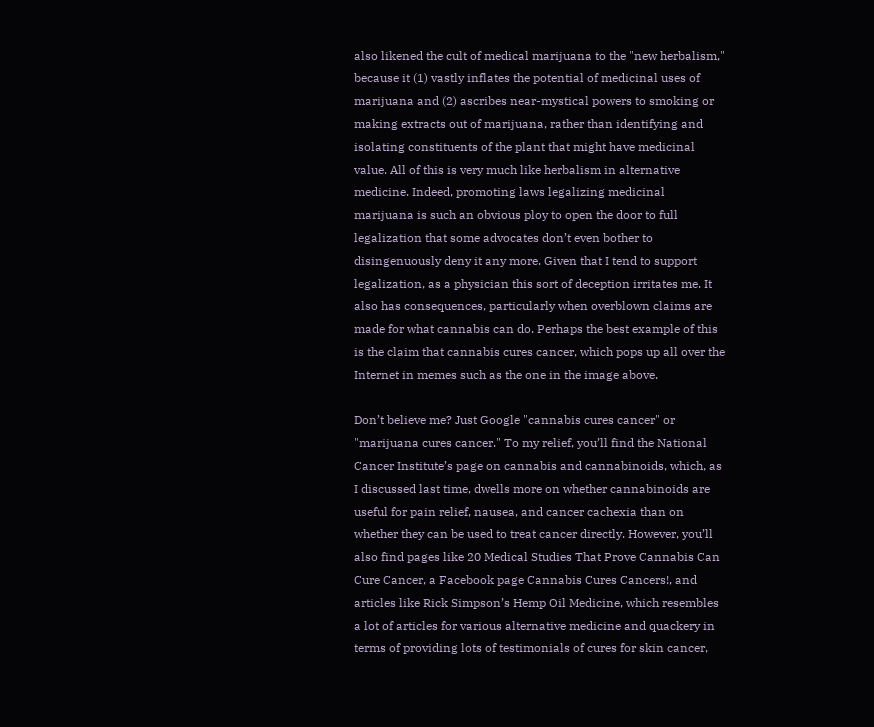also likened the cult of medical marijuana to the "new herbalism," because it (1) vastly inflates the potential of medicinal uses of marijuana and (2) ascribes near-mystical powers to smoking or making extracts out of marijuana, rather than identifying and isolating constituents of the plant that might have medicinal value. All of this is very much like herbalism in alternative medicine. Indeed, promoting laws legalizing medicinal marijuana is such an obvious ploy to open the door to full legalization that some advocates don’t even bother to disingenuously deny it any more. Given that I tend to support legalization, as a physician this sort of deception irritates me. It also has consequences, particularly when overblown claims are made for what cannabis can do. Perhaps the best example of this is the claim that cannabis cures cancer, which pops up all over the Internet in memes such as the one in the image above.

Don’t believe me? Just Google "cannabis cures cancer" or "marijuana cures cancer." To my relief, you’ll find the National Cancer Institute’s page on cannabis and cannabinoids, which, as I discussed last time, dwells more on whether cannabinoids are useful for pain relief, nausea, and cancer cachexia than on whether they can be used to treat cancer directly. However, you’ll also find pages like 20 Medical Studies That Prove Cannabis Can Cure Cancer, a Facebook page Cannabis Cures Cancers!, and articles like Rick Simpson’s Hemp Oil Medicine, which resembles a lot of articles for various alternative medicine and quackery in terms of providing lots of testimonials of cures for skin cancer,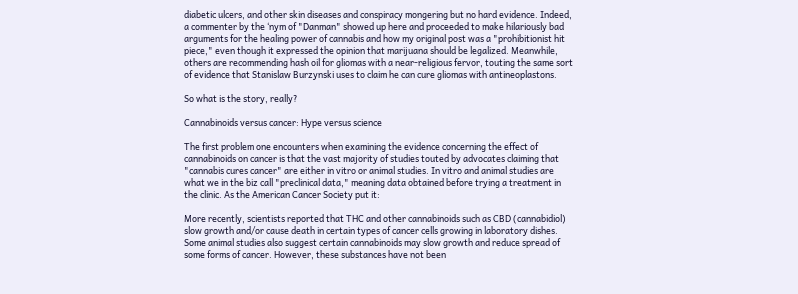diabetic ulcers, and other skin diseases and conspiracy mongering but no hard evidence. Indeed, a commenter by the ‘nym of "Danman" showed up here and proceeded to make hilariously bad arguments for the healing power of cannabis and how my original post was a "prohibitionist hit piece," even though it expressed the opinion that marijuana should be legalized. Meanwhile, others are recommending hash oil for gliomas with a near-religious fervor, touting the same sort of evidence that Stanislaw Burzynski uses to claim he can cure gliomas with antineoplastons.

So what is the story, really?

Cannabinoids versus cancer: Hype versus science

The first problem one encounters when examining the evidence concerning the effect of cannabinoids on cancer is that the vast majority of studies touted by advocates claiming that "cannabis cures cancer" are either in vitro or animal studies. In vitro and animal studies are what we in the biz call "preclinical data," meaning data obtained before trying a treatment in the clinic. As the American Cancer Society put it:

More recently, scientists reported that THC and other cannabinoids such as CBD (cannabidiol) slow growth and/or cause death in certain types of cancer cells growing in laboratory dishes. Some animal studies also suggest certain cannabinoids may slow growth and reduce spread of some forms of cancer. However, these substances have not been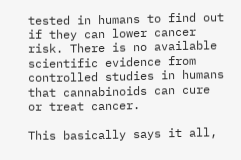tested in humans to find out if they can lower cancer risk. There is no available scientific evidence from controlled studies in humans that cannabinoids can cure or treat cancer.

This basically says it all,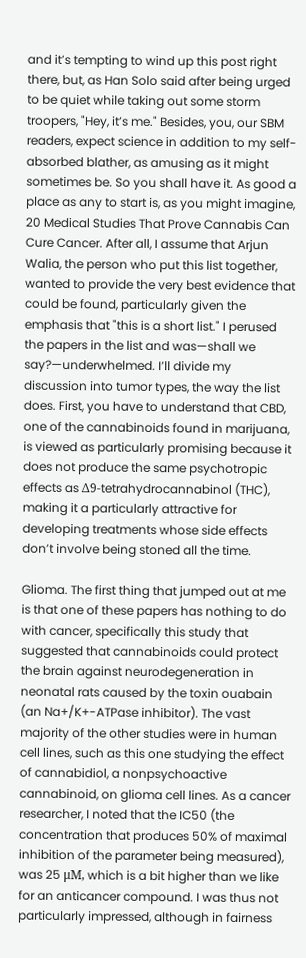and it’s tempting to wind up this post right there, but, as Han Solo said after being urged to be quiet while taking out some storm troopers, "Hey, it’s me." Besides, you, our SBM readers, expect science in addition to my self-absorbed blather, as amusing as it might sometimes be. So you shall have it. As good a place as any to start is, as you might imagine, 20 Medical Studies That Prove Cannabis Can Cure Cancer. After all, I assume that Arjun Walia, the person who put this list together, wanted to provide the very best evidence that could be found, particularly given the emphasis that "this is a short list." I perused the papers in the list and was—shall we say?—underwhelmed. I’ll divide my discussion into tumor types, the way the list does. First, you have to understand that CBD, one of the cannabinoids found in marijuana, is viewed as particularly promising because it does not produce the same psychotropic effects as Δ9-tetrahydrocannabinol (THC), making it a particularly attractive for developing treatments whose side effects don’t involve being stoned all the time.

Glioma. The first thing that jumped out at me is that one of these papers has nothing to do with cancer, specifically this study that suggested that cannabinoids could protect the brain against neurodegeneration in neonatal rats caused by the toxin ouabain (an Na+/K+-ATPase inhibitor). The vast majority of the other studies were in human cell lines, such as this one studying the effect of cannabidiol, a nonpsychoactive cannabinoid, on glioma cell lines. As a cancer researcher, I noted that the IC50 (the concentration that produces 50% of maximal inhibition of the parameter being measured), was 25 μM, which is a bit higher than we like for an anticancer compound. I was thus not particularly impressed, although in fairness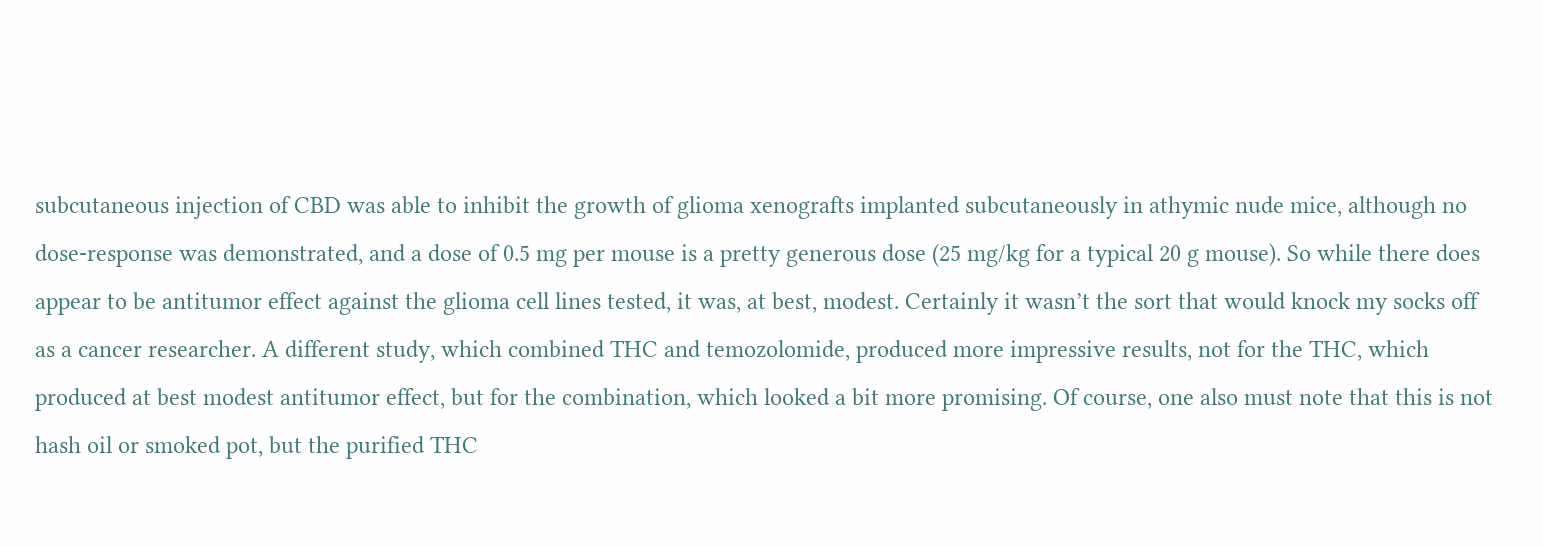subcutaneous injection of CBD was able to inhibit the growth of glioma xenografts implanted subcutaneously in athymic nude mice, although no dose-response was demonstrated, and a dose of 0.5 mg per mouse is a pretty generous dose (25 mg/kg for a typical 20 g mouse). So while there does appear to be antitumor effect against the glioma cell lines tested, it was, at best, modest. Certainly it wasn’t the sort that would knock my socks off as a cancer researcher. A different study, which combined THC and temozolomide, produced more impressive results, not for the THC, which produced at best modest antitumor effect, but for the combination, which looked a bit more promising. Of course, one also must note that this is not hash oil or smoked pot, but the purified THC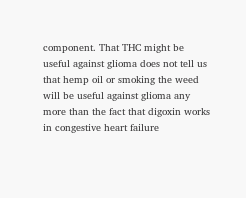component. That THC might be useful against glioma does not tell us that hemp oil or smoking the weed will be useful against glioma any more than the fact that digoxin works in congestive heart failure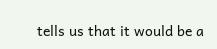tells us that it would be a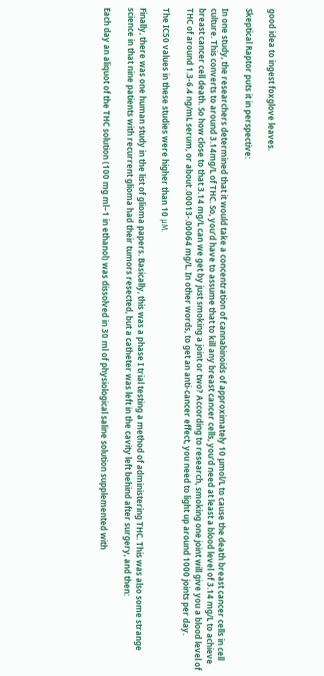good idea to ingest foxglove leaves.

Skeptical Raptor puts it in perspective:

In one study, the researchers determined that it would take a concentration of cannabinoids of approximately 10 µmol/L to cause the death breast cancer cells in cell culture. This converts to around 3.14mg/L of THC. So, you’d have to assume that to kill any breast cancer cells, you’d need at least a blood level of 3.14 mg/L to achieve breast cancer cell death. So how close to that 3.14 mg/L can we get by just smoking a joint or two? According to research, smoking one joint will give you a blood level of THC of around 1.3-6.4 ng/mL serum, or about .00013-.00064 mg/L. In other words, to get an anti-cancer effect, you need to light up around 1000 joints per day.

The IC50 values in these studies were higher than 10 μM.

Finally, there was one human study in the list of glioma papers. Basically, this was a phase I trial testing a method of administering THC. This was also some strange science in that nine patients with recurrent glioma had their tumors resected, but a catheter was left in the cavity left behind after surgery, and then:

Each day an aliquot of the THC solution (100 mg ml−1 in ethanol) was dissolved in 30 ml of physiological saline solution supplemented with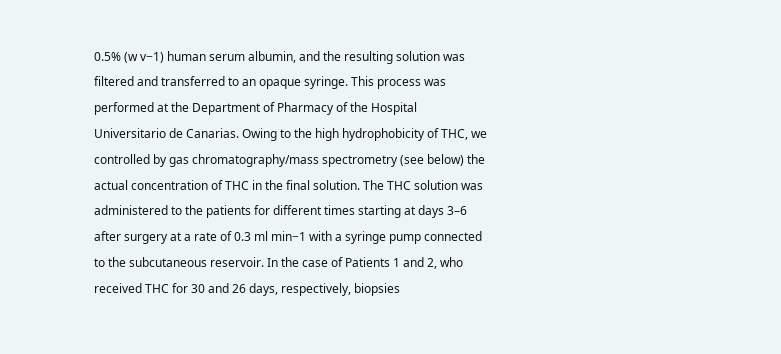0.5% (w v−1) human serum albumin, and the resulting solution was filtered and transferred to an opaque syringe. This process was performed at the Department of Pharmacy of the Hospital Universitario de Canarias. Owing to the high hydrophobicity of THC, we controlled by gas chromatography/mass spectrometry (see below) the actual concentration of THC in the final solution. The THC solution was administered to the patients for different times starting at days 3–6 after surgery at a rate of 0.3 ml min−1 with a syringe pump connected to the subcutaneous reservoir. In the case of Patients 1 and 2, who received THC for 30 and 26 days, respectively, biopsies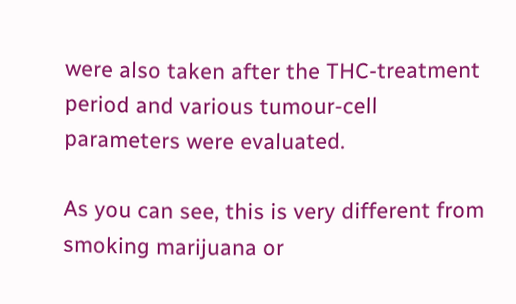were also taken after the THC-treatment period and various tumour-cell parameters were evaluated.

As you can see, this is very different from smoking marijuana or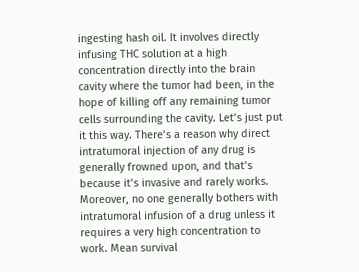ingesting hash oil. It involves directly infusing THC solution at a high concentration directly into the brain cavity where the tumor had been, in the hope of killing off any remaining tumor cells surrounding the cavity. Let’s just put it this way. There’s a reason why direct intratumoral injection of any drug is generally frowned upon, and that’s because it’s invasive and rarely works. Moreover, no one generally bothers with intratumoral infusion of a drug unless it requires a very high concentration to work. Mean survival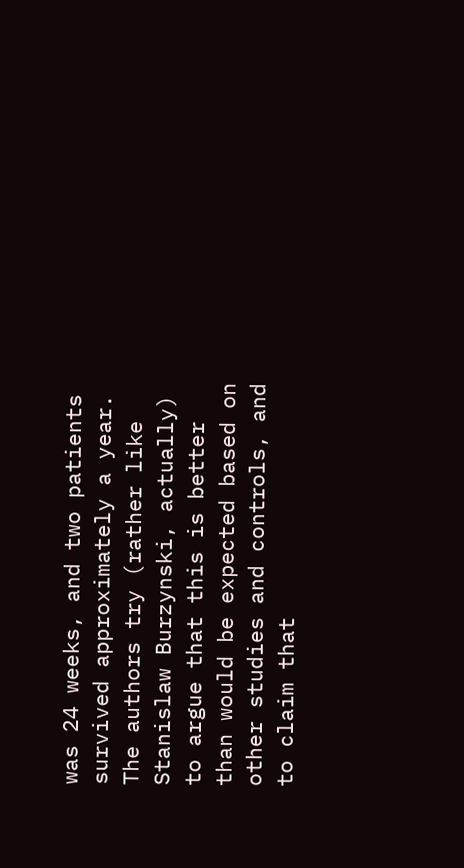was 24 weeks, and two patients survived approximately a year. The authors try (rather like Stanislaw Burzynski, actually) to argue that this is better than would be expected based on other studies and controls, and to claim that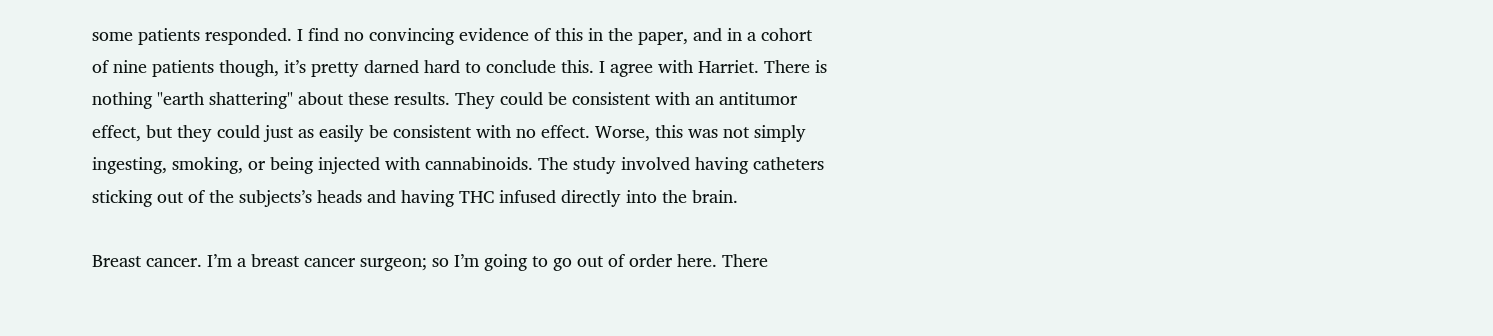some patients responded. I find no convincing evidence of this in the paper, and in a cohort of nine patients though, it’s pretty darned hard to conclude this. I agree with Harriet. There is nothing "earth shattering" about these results. They could be consistent with an antitumor effect, but they could just as easily be consistent with no effect. Worse, this was not simply ingesting, smoking, or being injected with cannabinoids. The study involved having catheters sticking out of the subjects’s heads and having THC infused directly into the brain.

Breast cancer. I’m a breast cancer surgeon; so I’m going to go out of order here. There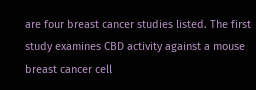are four breast cancer studies listed. The first study examines CBD activity against a mouse breast cancer cell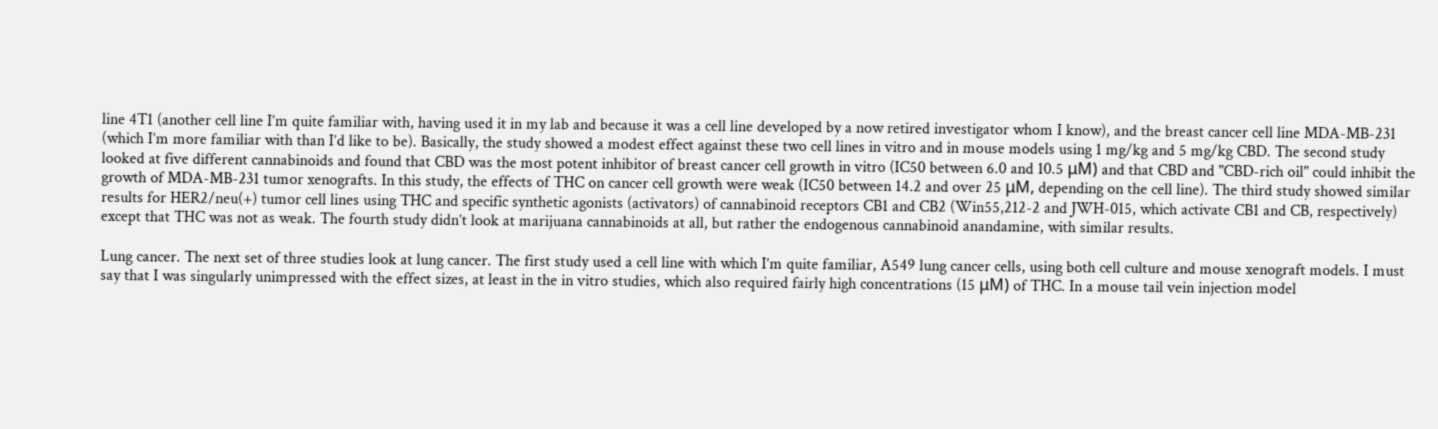line 4T1 (another cell line I’m quite familiar with, having used it in my lab and because it was a cell line developed by a now retired investigator whom I know), and the breast cancer cell line MDA-MB-231 (which I’m more familiar with than I’d like to be). Basically, the study showed a modest effect against these two cell lines in vitro and in mouse models using 1 mg/kg and 5 mg/kg CBD. The second study looked at five different cannabinoids and found that CBD was the most potent inhibitor of breast cancer cell growth in vitro (IC50 between 6.0 and 10.5 μM) and that CBD and "CBD-rich oil" could inhibit the growth of MDA-MB-231 tumor xenografts. In this study, the effects of THC on cancer cell growth were weak (IC50 between 14.2 and over 25 μM, depending on the cell line). The third study showed similar results for HER2/neu(+) tumor cell lines using THC and specific synthetic agonists (activators) of cannabinoid receptors CB1 and CB2 (Win55,212-2 and JWH-015, which activate CB1 and CB, respectively) except that THC was not as weak. The fourth study didn’t look at marijuana cannabinoids at all, but rather the endogenous cannabinoid anandamine, with similar results.

Lung cancer. The next set of three studies look at lung cancer. The first study used a cell line with which I’m quite familiar, A549 lung cancer cells, using both cell culture and mouse xenograft models. I must say that I was singularly unimpressed with the effect sizes, at least in the in vitro studies, which also required fairly high concentrations (15 μM) of THC. In a mouse tail vein injection model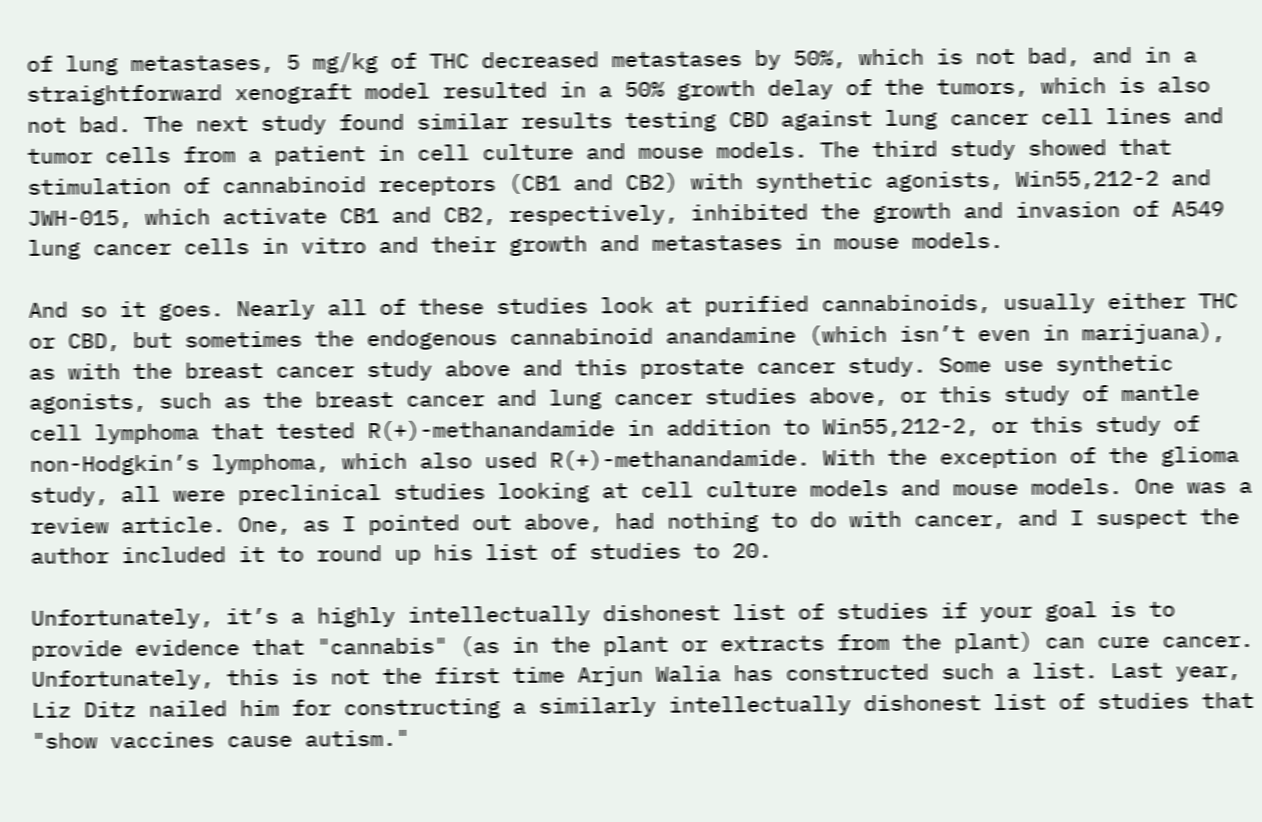of lung metastases, 5 mg/kg of THC decreased metastases by 50%, which is not bad, and in a straightforward xenograft model resulted in a 50% growth delay of the tumors, which is also not bad. The next study found similar results testing CBD against lung cancer cell lines and tumor cells from a patient in cell culture and mouse models. The third study showed that stimulation of cannabinoid receptors (CB1 and CB2) with synthetic agonists, Win55,212-2 and JWH-015, which activate CB1 and CB2, respectively, inhibited the growth and invasion of A549 lung cancer cells in vitro and their growth and metastases in mouse models.

And so it goes. Nearly all of these studies look at purified cannabinoids, usually either THC or CBD, but sometimes the endogenous cannabinoid anandamine (which isn’t even in marijuana), as with the breast cancer study above and this prostate cancer study. Some use synthetic agonists, such as the breast cancer and lung cancer studies above, or this study of mantle cell lymphoma that tested R(+)-methanandamide in addition to Win55,212-2, or this study of non-Hodgkin’s lymphoma, which also used R(+)-methanandamide. With the exception of the glioma study, all were preclinical studies looking at cell culture models and mouse models. One was a review article. One, as I pointed out above, had nothing to do with cancer, and I suspect the author included it to round up his list of studies to 20.

Unfortunately, it’s a highly intellectually dishonest list of studies if your goal is to provide evidence that "cannabis" (as in the plant or extracts from the plant) can cure cancer. Unfortunately, this is not the first time Arjun Walia has constructed such a list. Last year, Liz Ditz nailed him for constructing a similarly intellectually dishonest list of studies that "show vaccines cause autism."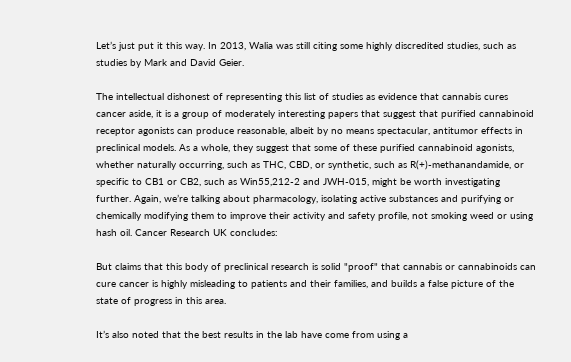Let’s just put it this way. In 2013, Walia was still citing some highly discredited studies, such as studies by Mark and David Geier.

The intellectual dishonest of representing this list of studies as evidence that cannabis cures cancer aside, it is a group of moderately interesting papers that suggest that purified cannabinoid receptor agonists can produce reasonable, albeit by no means spectacular, antitumor effects in preclinical models. As a whole, they suggest that some of these purified cannabinoid agonists, whether naturally occurring, such as THC, CBD, or synthetic, such as R(+)-methanandamide, or specific to CB1 or CB2, such as Win55,212-2 and JWH-015, might be worth investigating further. Again, we’re talking about pharmacology, isolating active substances and purifying or chemically modifying them to improve their activity and safety profile, not smoking weed or using hash oil. Cancer Research UK concludes:

But claims that this body of preclinical research is solid "proof" that cannabis or cannabinoids can cure cancer is highly misleading to patients and their families, and builds a false picture of the state of progress in this area.

It’s also noted that the best results in the lab have come from using a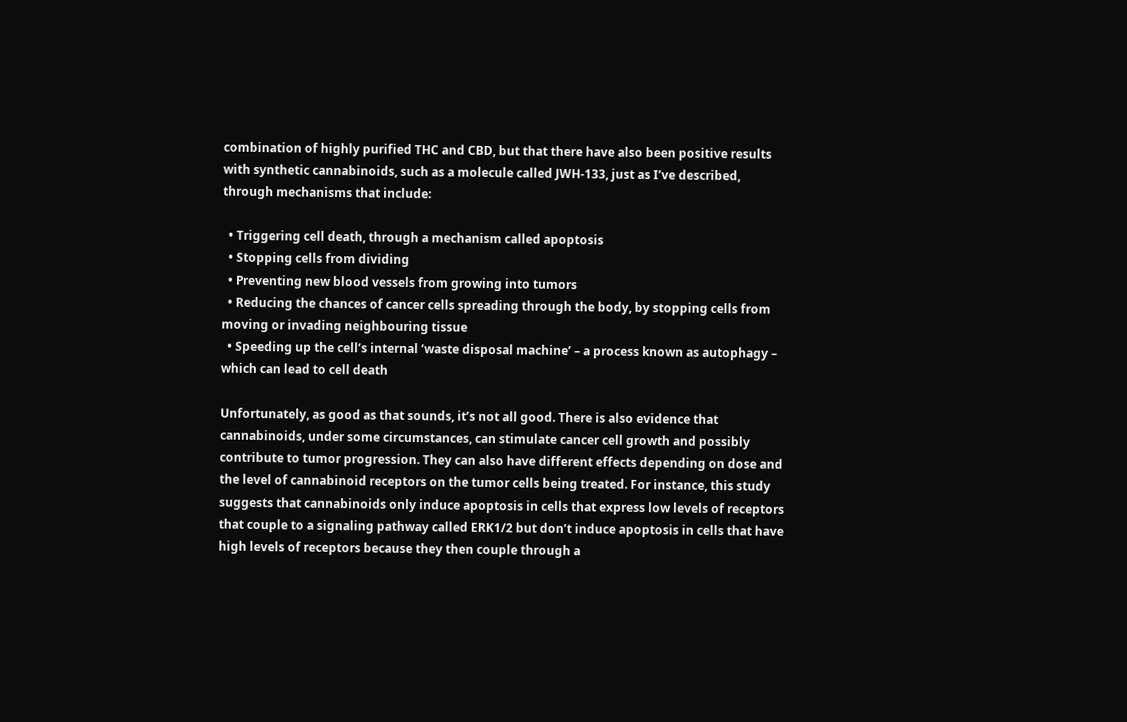combination of highly purified THC and CBD, but that there have also been positive results with synthetic cannabinoids, such as a molecule called JWH-133, just as I’ve described, through mechanisms that include:

  • Triggering cell death, through a mechanism called apoptosis
  • Stopping cells from dividing
  • Preventing new blood vessels from growing into tumors
  • Reducing the chances of cancer cells spreading through the body, by stopping cells from moving or invading neighbouring tissue
  • Speeding up the cell’s internal ‘waste disposal machine’ – a process known as autophagy – which can lead to cell death

Unfortunately, as good as that sounds, it’s not all good. There is also evidence that cannabinoids, under some circumstances, can stimulate cancer cell growth and possibly contribute to tumor progression. They can also have different effects depending on dose and the level of cannabinoid receptors on the tumor cells being treated. For instance, this study suggests that cannabinoids only induce apoptosis in cells that express low levels of receptors that couple to a signaling pathway called ERK1/2 but don’t induce apoptosis in cells that have high levels of receptors because they then couple through a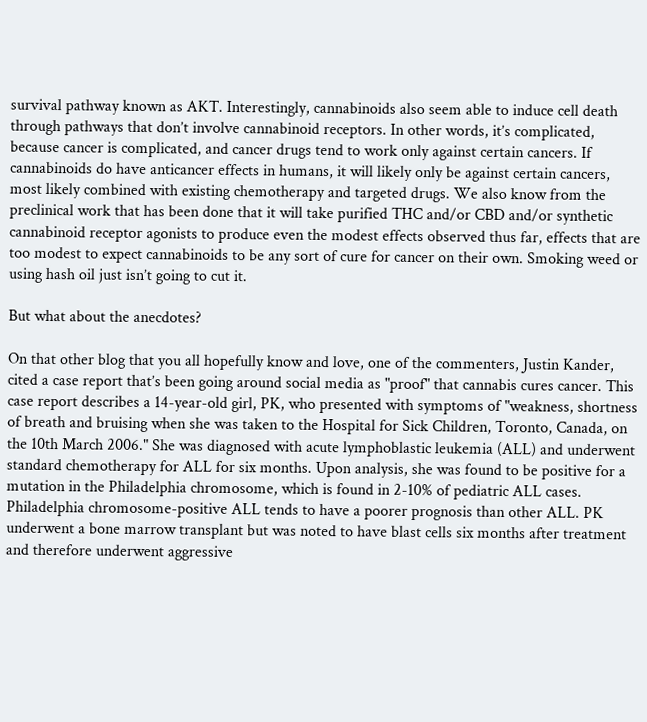survival pathway known as AKT. Interestingly, cannabinoids also seem able to induce cell death through pathways that don’t involve cannabinoid receptors. In other words, it’s complicated, because cancer is complicated, and cancer drugs tend to work only against certain cancers. If cannabinoids do have anticancer effects in humans, it will likely only be against certain cancers, most likely combined with existing chemotherapy and targeted drugs. We also know from the preclinical work that has been done that it will take purified THC and/or CBD and/or synthetic cannabinoid receptor agonists to produce even the modest effects observed thus far, effects that are too modest to expect cannabinoids to be any sort of cure for cancer on their own. Smoking weed or using hash oil just isn’t going to cut it.

But what about the anecdotes?

On that other blog that you all hopefully know and love, one of the commenters, Justin Kander, cited a case report that’s been going around social media as "proof" that cannabis cures cancer. This case report describes a 14-year-old girl, PK, who presented with symptoms of "weakness, shortness of breath and bruising when she was taken to the Hospital for Sick Children, Toronto, Canada, on the 10th March 2006." She was diagnosed with acute lymphoblastic leukemia (ALL) and underwent standard chemotherapy for ALL for six months. Upon analysis, she was found to be positive for a mutation in the Philadelphia chromosome, which is found in 2-10% of pediatric ALL cases. Philadelphia chromosome-positive ALL tends to have a poorer prognosis than other ALL. PK underwent a bone marrow transplant but was noted to have blast cells six months after treatment and therefore underwent aggressive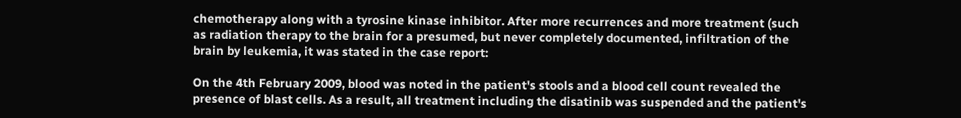chemotherapy along with a tyrosine kinase inhibitor. After more recurrences and more treatment (such as radiation therapy to the brain for a presumed, but never completely documented, infiltration of the brain by leukemia, it was stated in the case report:

On the 4th February 2009, blood was noted in the patient's stools and a blood cell count revealed the presence of blast cells. As a result, all treatment including the disatinib was suspended and the patient's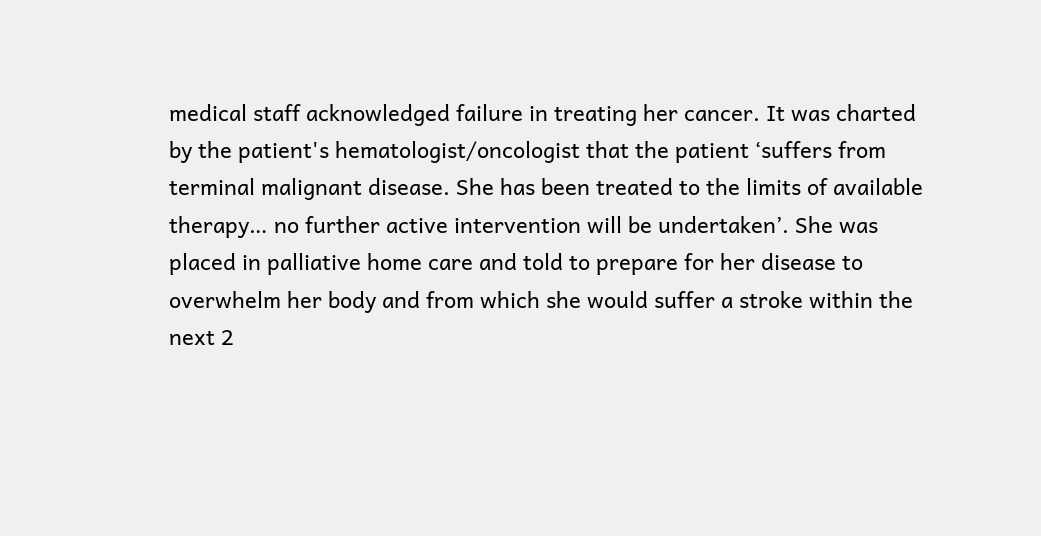medical staff acknowledged failure in treating her cancer. It was charted by the patient's hematologist/oncologist that the patient ‘suffers from terminal malignant disease. She has been treated to the limits of available therapy… no further active intervention will be undertaken’. She was placed in palliative home care and told to prepare for her disease to overwhelm her body and from which she would suffer a stroke within the next 2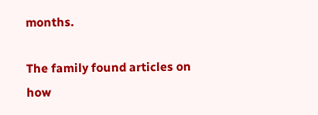months.

The family found articles on how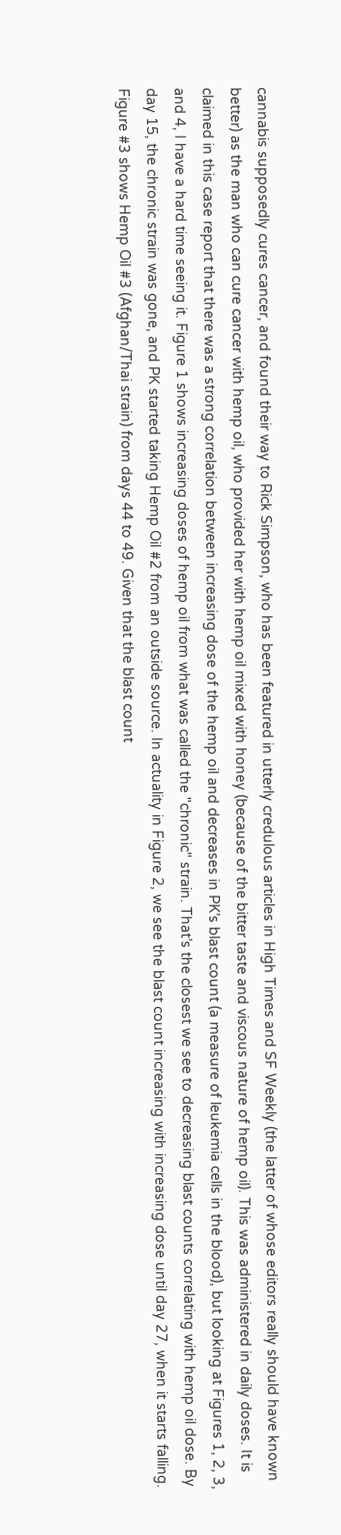cannabis supposedly cures cancer, and found their way to Rick Simpson, who has been featured in utterly credulous articles in High Times and SF Weekly (the latter of whose editors really should have known better) as the man who can cure cancer with hemp oil, who provided her with hemp oil mixed with honey (because of the bitter taste and viscous nature of hemp oil). This was administered in daily doses. It is claimed in this case report that there was a strong correlation between increasing dose of the hemp oil and decreases in PK’s blast count (a measure of leukemia cells in the blood), but looking at Figures 1, 2, 3, and 4, I have a hard time seeing it. Figure 1 shows increasing doses of hemp oil from what was called the "chronic" strain. That’s the closest we see to decreasing blast counts correlating with hemp oil dose. By day 15, the chronic strain was gone, and PK started taking Hemp Oil #2 from an outside source. In actuality in Figure 2, we see the blast count increasing with increasing dose until day 27, when it starts falling. Figure #3 shows Hemp Oil #3 (Afghan/Thai strain) from days 44 to 49. Given that the blast count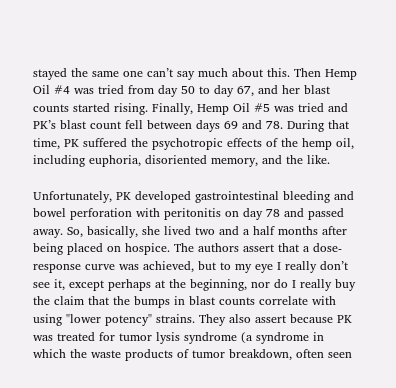stayed the same one can’t say much about this. Then Hemp Oil #4 was tried from day 50 to day 67, and her blast counts started rising. Finally, Hemp Oil #5 was tried and PK’s blast count fell between days 69 and 78. During that time, PK suffered the psychotropic effects of the hemp oil, including euphoria, disoriented memory, and the like.

Unfortunately, PK developed gastrointestinal bleeding and bowel perforation with peritonitis on day 78 and passed away. So, basically, she lived two and a half months after being placed on hospice. The authors assert that a dose-response curve was achieved, but to my eye I really don’t see it, except perhaps at the beginning, nor do I really buy the claim that the bumps in blast counts correlate with using "lower potency" strains. They also assert because PK was treated for tumor lysis syndrome (a syndrome in which the waste products of tumor breakdown, often seen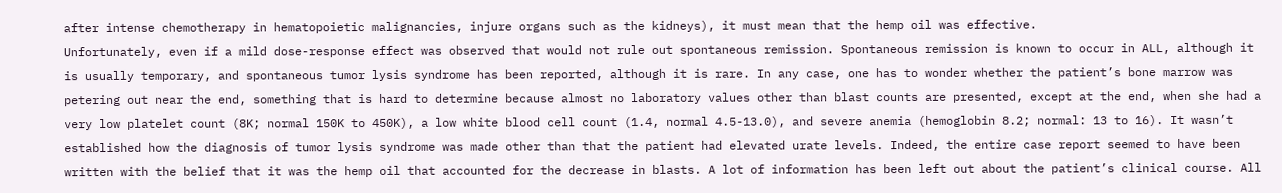after intense chemotherapy in hematopoietic malignancies, injure organs such as the kidneys), it must mean that the hemp oil was effective.
Unfortunately, even if a mild dose-response effect was observed that would not rule out spontaneous remission. Spontaneous remission is known to occur in ALL, although it is usually temporary, and spontaneous tumor lysis syndrome has been reported, although it is rare. In any case, one has to wonder whether the patient’s bone marrow was petering out near the end, something that is hard to determine because almost no laboratory values other than blast counts are presented, except at the end, when she had a very low platelet count (8K; normal 150K to 450K), a low white blood cell count (1.4, normal 4.5-13.0), and severe anemia (hemoglobin 8.2; normal: 13 to 16). It wasn’t established how the diagnosis of tumor lysis syndrome was made other than that the patient had elevated urate levels. Indeed, the entire case report seemed to have been written with the belief that it was the hemp oil that accounted for the decrease in blasts. A lot of information has been left out about the patient’s clinical course. All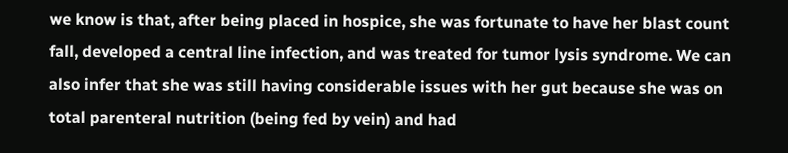we know is that, after being placed in hospice, she was fortunate to have her blast count fall, developed a central line infection, and was treated for tumor lysis syndrome. We can also infer that she was still having considerable issues with her gut because she was on total parenteral nutrition (being fed by vein) and had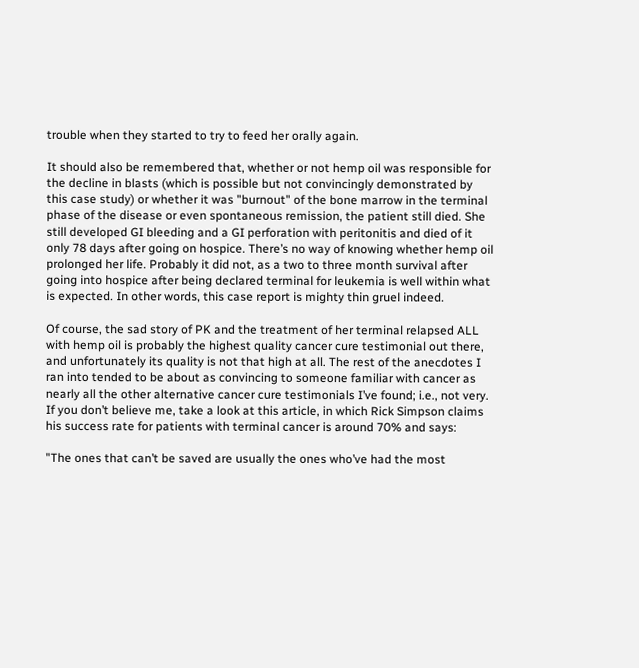trouble when they started to try to feed her orally again.

It should also be remembered that, whether or not hemp oil was responsible for the decline in blasts (which is possible but not convincingly demonstrated by this case study) or whether it was "burnout" of the bone marrow in the terminal phase of the disease or even spontaneous remission, the patient still died. She still developed GI bleeding and a GI perforation with peritonitis and died of it only 78 days after going on hospice. There’s no way of knowing whether hemp oil prolonged her life. Probably it did not, as a two to three month survival after going into hospice after being declared terminal for leukemia is well within what is expected. In other words, this case report is mighty thin gruel indeed.

Of course, the sad story of PK and the treatment of her terminal relapsed ALL with hemp oil is probably the highest quality cancer cure testimonial out there, and unfortunately its quality is not that high at all. The rest of the anecdotes I ran into tended to be about as convincing to someone familiar with cancer as nearly all the other alternative cancer cure testimonials I’ve found; i.e., not very. If you don’t believe me, take a look at this article, in which Rick Simpson claims his success rate for patients with terminal cancer is around 70% and says:

"The ones that can’t be saved are usually the ones who’ve had the most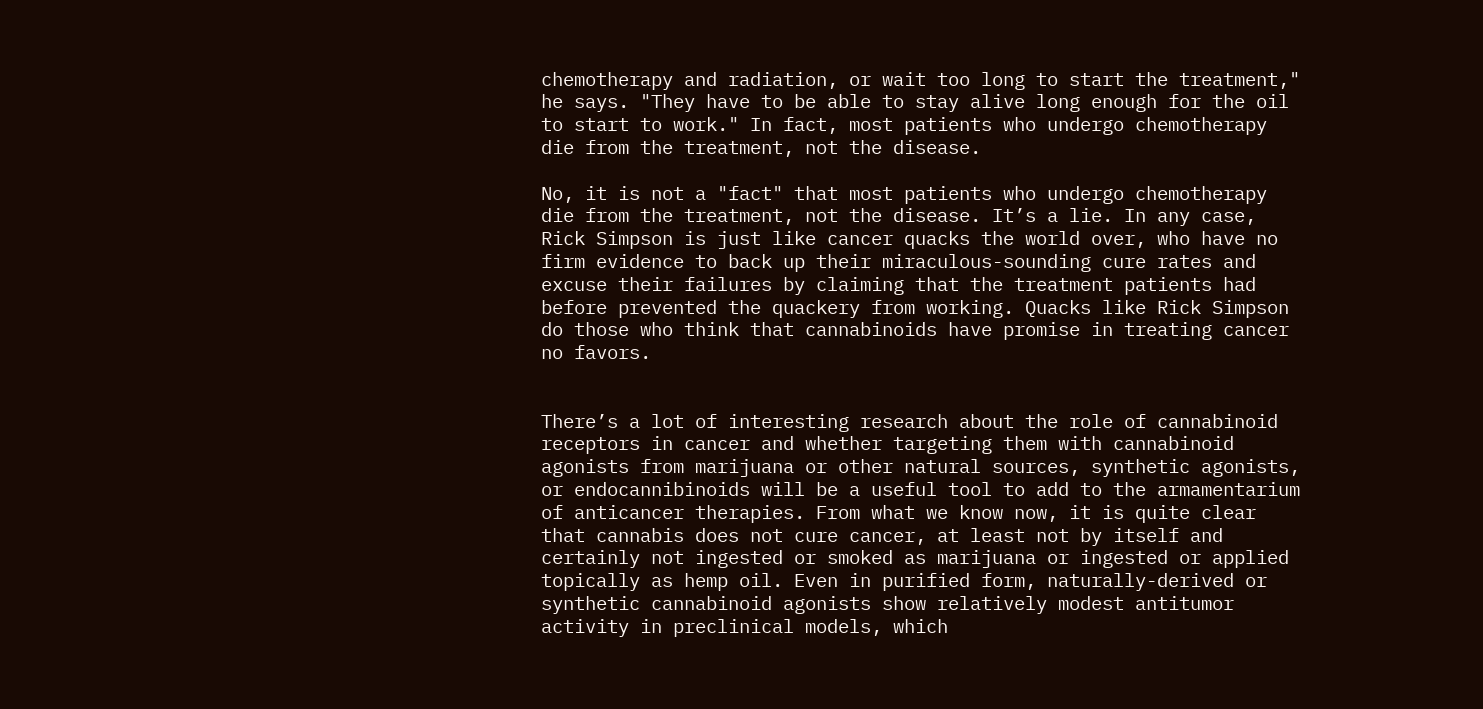chemotherapy and radiation, or wait too long to start the treatment," he says. "They have to be able to stay alive long enough for the oil to start to work." In fact, most patients who undergo chemotherapy die from the treatment, not the disease.

No, it is not a "fact" that most patients who undergo chemotherapy die from the treatment, not the disease. It’s a lie. In any case, Rick Simpson is just like cancer quacks the world over, who have no firm evidence to back up their miraculous-sounding cure rates and excuse their failures by claiming that the treatment patients had before prevented the quackery from working. Quacks like Rick Simpson do those who think that cannabinoids have promise in treating cancer no favors.


There’s a lot of interesting research about the role of cannabinoid receptors in cancer and whether targeting them with cannabinoid agonists from marijuana or other natural sources, synthetic agonists, or endocannibinoids will be a useful tool to add to the armamentarium of anticancer therapies. From what we know now, it is quite clear that cannabis does not cure cancer, at least not by itself and certainly not ingested or smoked as marijuana or ingested or applied topically as hemp oil. Even in purified form, naturally-derived or synthetic cannabinoid agonists show relatively modest antitumor activity in preclinical models, which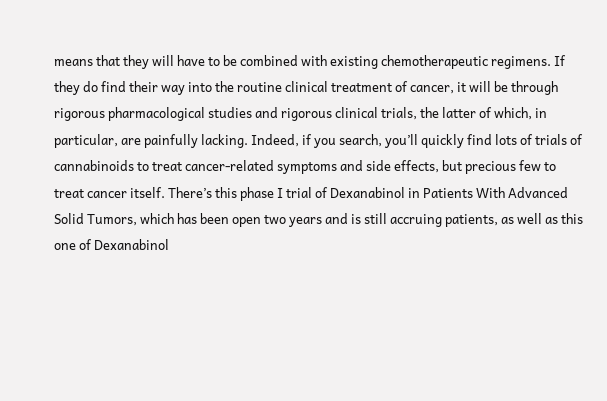means that they will have to be combined with existing chemotherapeutic regimens. If they do find their way into the routine clinical treatment of cancer, it will be through rigorous pharmacological studies and rigorous clinical trials, the latter of which, in particular, are painfully lacking. Indeed, if you search, you’ll quickly find lots of trials of cannabinoids to treat cancer-related symptoms and side effects, but precious few to treat cancer itself. There’s this phase I trial of Dexanabinol in Patients With Advanced Solid Tumors, which has been open two years and is still accruing patients, as well as this one of Dexanabinol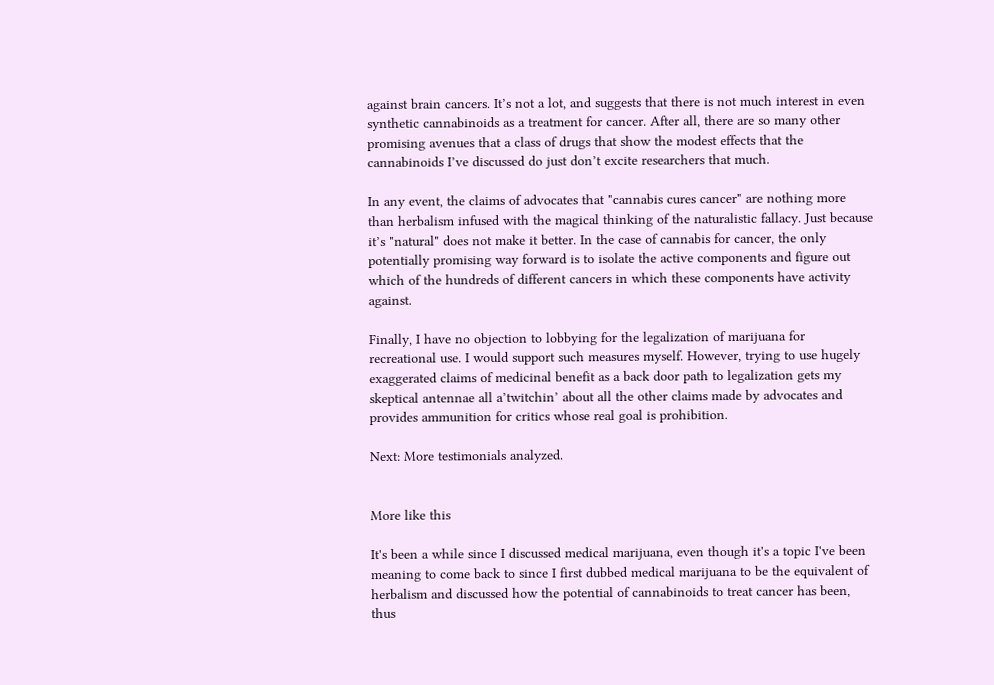against brain cancers. It’s not a lot, and suggests that there is not much interest in even synthetic cannabinoids as a treatment for cancer. After all, there are so many other promising avenues that a class of drugs that show the modest effects that the cannabinoids I’ve discussed do just don’t excite researchers that much.

In any event, the claims of advocates that "cannabis cures cancer" are nothing more than herbalism infused with the magical thinking of the naturalistic fallacy. Just because it’s "natural" does not make it better. In the case of cannabis for cancer, the only potentially promising way forward is to isolate the active components and figure out which of the hundreds of different cancers in which these components have activity against.

Finally, I have no objection to lobbying for the legalization of marijuana for recreational use. I would support such measures myself. However, trying to use hugely exaggerated claims of medicinal benefit as a back door path to legalization gets my skeptical antennae all a’twitchin’ about all the other claims made by advocates and provides ammunition for critics whose real goal is prohibition.

Next: More testimonials analyzed.


More like this

It's been a while since I discussed medical marijuana, even though it's a topic I've been meaning to come back to since I first dubbed medical marijuana to be the equivalent of herbalism and discussed how the potential of cannabinoids to treat cancer has been, thus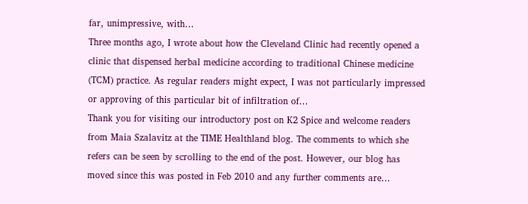far, unimpressive, with…
Three months ago, I wrote about how the Cleveland Clinic had recently opened a clinic that dispensed herbal medicine according to traditional Chinese medicine (TCM) practice. As regular readers might expect, I was not particularly impressed or approving of this particular bit of infiltration of…
Thank you for visiting our introductory post on K2 Spice and welcome readers from Maia Szalavitz at the TIME Healthland blog. The comments to which she refers can be seen by scrolling to the end of the post. However, our blog has moved since this was posted in Feb 2010 and any further comments are…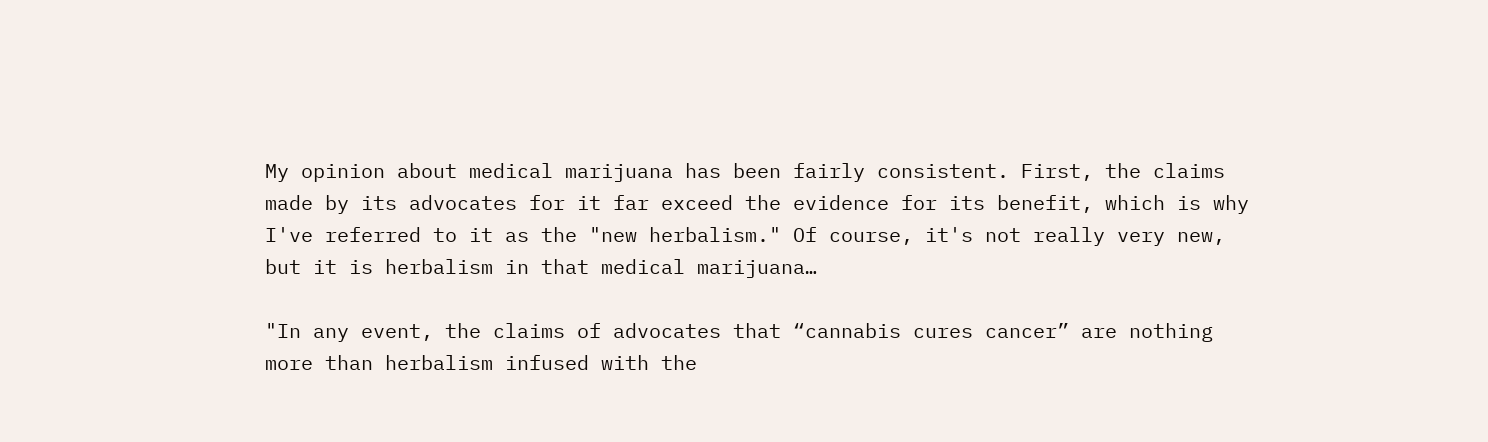My opinion about medical marijuana has been fairly consistent. First, the claims made by its advocates for it far exceed the evidence for its benefit, which is why I've referred to it as the "new herbalism." Of course, it's not really very new, but it is herbalism in that medical marijuana…

"In any event, the claims of advocates that “cannabis cures cancer” are nothing more than herbalism infused with the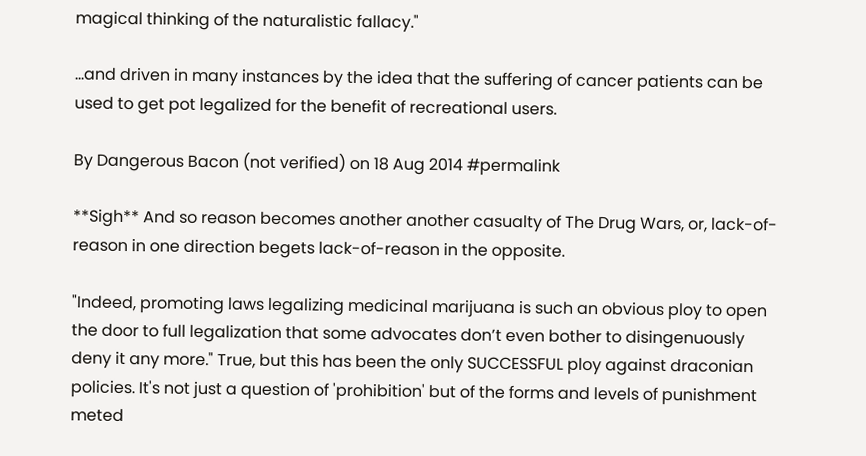magical thinking of the naturalistic fallacy."

...and driven in many instances by the idea that the suffering of cancer patients can be used to get pot legalized for the benefit of recreational users.

By Dangerous Bacon (not verified) on 18 Aug 2014 #permalink

**Sigh** And so reason becomes another another casualty of The Drug Wars, or, lack-of-reason in one direction begets lack-of-reason in the opposite.

"Indeed, promoting laws legalizing medicinal marijuana is such an obvious ploy to open the door to full legalization that some advocates don’t even bother to disingenuously deny it any more." True, but this has been the only SUCCESSFUL ploy against draconian policies. It's not just a question of 'prohibition' but of the forms and levels of punishment meted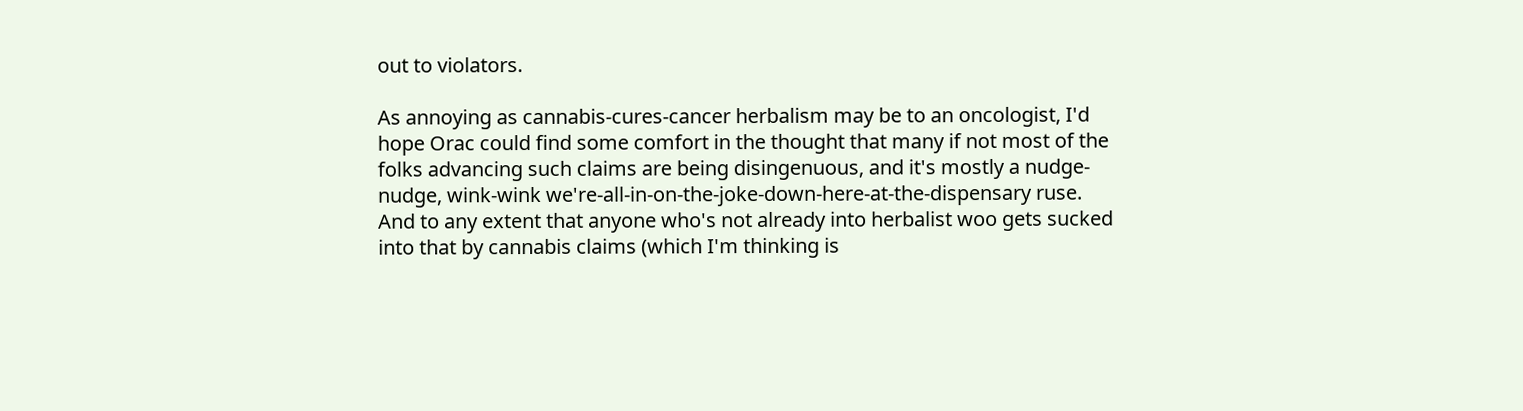out to violators.

As annoying as cannabis-cures-cancer herbalism may be to an oncologist, I'd hope Orac could find some comfort in the thought that many if not most of the folks advancing such claims are being disingenuous, and it's mostly a nudge-nudge, wink-wink we're-all-in-on-the-joke-down-here-at-the-dispensary ruse. And to any extent that anyone who's not already into herbalist woo gets sucked into that by cannabis claims (which I'm thinking is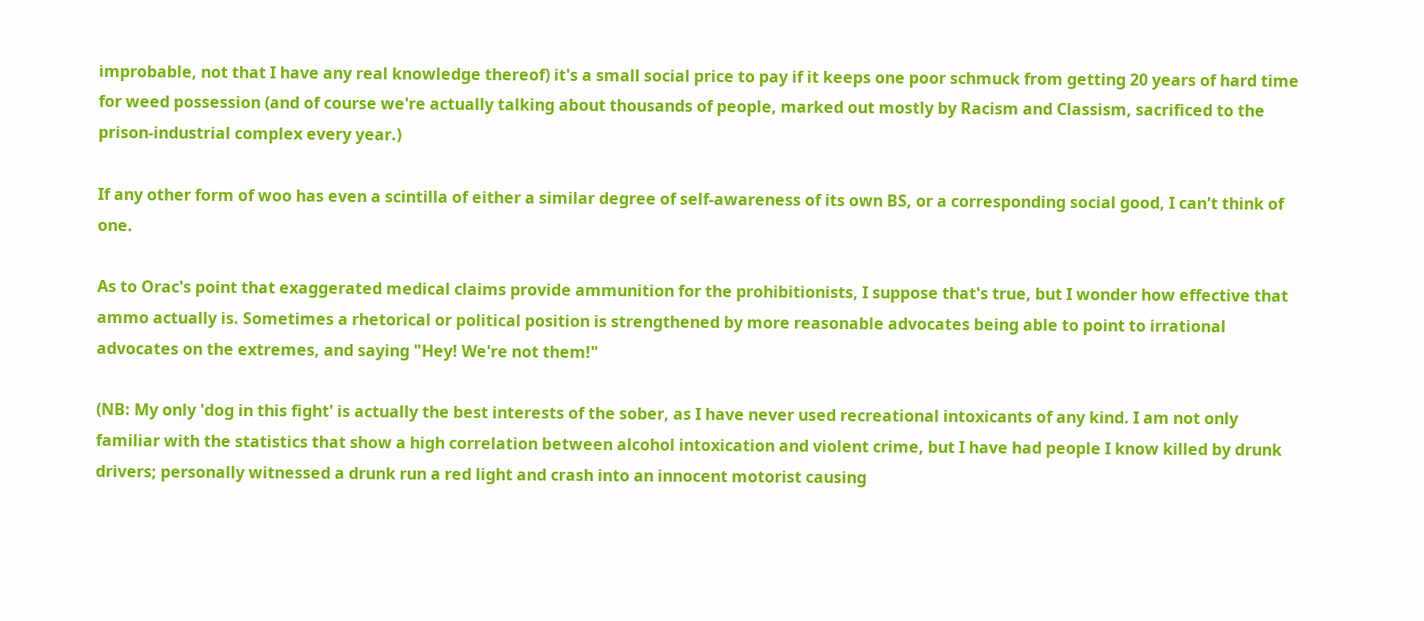improbable, not that I have any real knowledge thereof) it's a small social price to pay if it keeps one poor schmuck from getting 20 years of hard time for weed possession (and of course we're actually talking about thousands of people, marked out mostly by Racism and Classism, sacrificed to the prison-industrial complex every year.)

If any other form of woo has even a scintilla of either a similar degree of self-awareness of its own BS, or a corresponding social good, I can't think of one.

As to Orac's point that exaggerated medical claims provide ammunition for the prohibitionists, I suppose that's true, but I wonder how effective that ammo actually is. Sometimes a rhetorical or political position is strengthened by more reasonable advocates being able to point to irrational advocates on the extremes, and saying "Hey! We're not them!"

(NB: My only 'dog in this fight' is actually the best interests of the sober, as I have never used recreational intoxicants of any kind. I am not only familiar with the statistics that show a high correlation between alcohol intoxication and violent crime, but I have had people I know killed by drunk drivers; personally witnessed a drunk run a red light and crash into an innocent motorist causing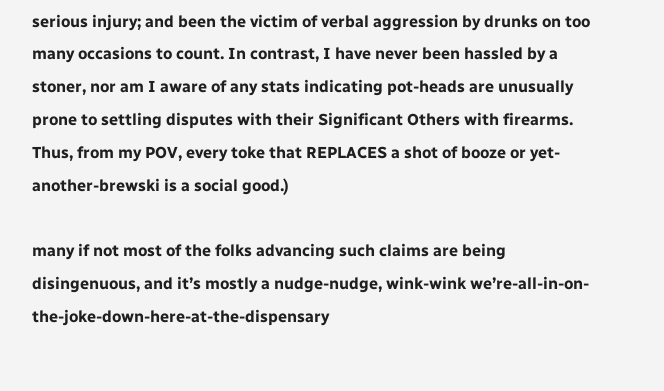serious injury; and been the victim of verbal aggression by drunks on too many occasions to count. In contrast, I have never been hassled by a stoner, nor am I aware of any stats indicating pot-heads are unusually prone to settling disputes with their Significant Others with firearms. Thus, from my POV, every toke that REPLACES a shot of booze or yet-another-brewski is a social good.)

many if not most of the folks advancing such claims are being disingenuous, and it’s mostly a nudge-nudge, wink-wink we’re-all-in-on-the-joke-down-here-at-the-dispensary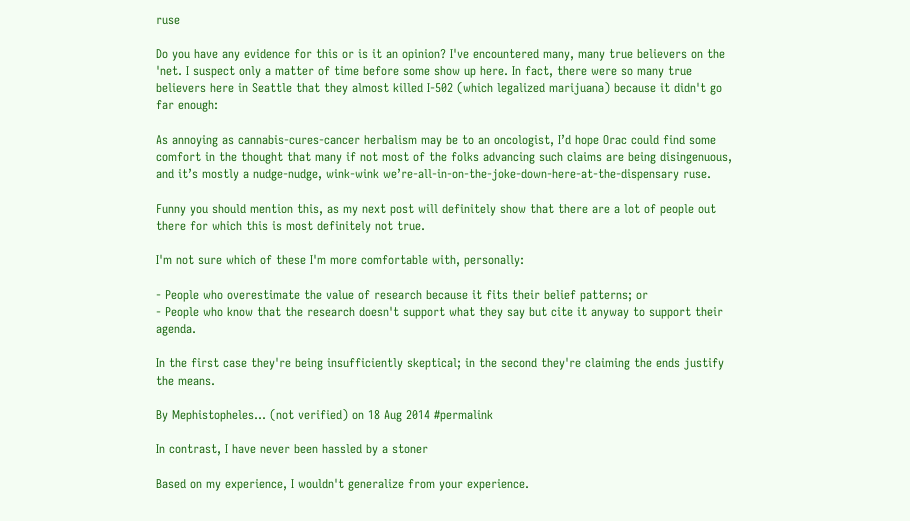ruse

Do you have any evidence for this or is it an opinion? I've encountered many, many true believers on the 'net. I suspect only a matter of time before some show up here. In fact, there were so many true believers here in Seattle that they almost killed I-502 (which legalized marijuana) because it didn't go far enough:

As annoying as cannabis-cures-cancer herbalism may be to an oncologist, I’d hope Orac could find some comfort in the thought that many if not most of the folks advancing such claims are being disingenuous, and it’s mostly a nudge-nudge, wink-wink we’re-all-in-on-the-joke-down-here-at-the-dispensary ruse.

Funny you should mention this, as my next post will definitely show that there are a lot of people out there for which this is most definitely not true.

I'm not sure which of these I'm more comfortable with, personally:

- People who overestimate the value of research because it fits their belief patterns; or
- People who know that the research doesn't support what they say but cite it anyway to support their agenda.

In the first case they're being insufficiently skeptical; in the second they're claiming the ends justify the means.

By Mephistopheles… (not verified) on 18 Aug 2014 #permalink

In contrast, I have never been hassled by a stoner

Based on my experience, I wouldn't generalize from your experience.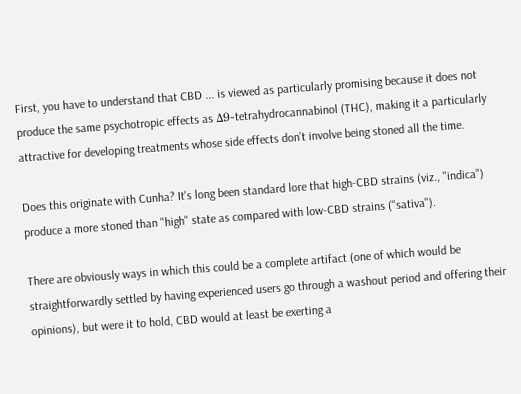First, you have to understand that CBD ... is viewed as particularly promising because it does not produce the same psychotropic effects as Δ9-tetrahydrocannabinol (THC), making it a particularly attractive for developing treatments whose side effects don’t involve being stoned all the time.

Does this originate with Cunha? It's long been standard lore that high-CBD strains (viz., "indica") produce a more stoned than "high" state as compared with low-CBD strains ("sativa").

There are obviously ways in which this could be a complete artifact (one of which would be straightforwardly settled by having experienced users go through a washout period and offering their opinions), but were it to hold, CBD would at least be exerting a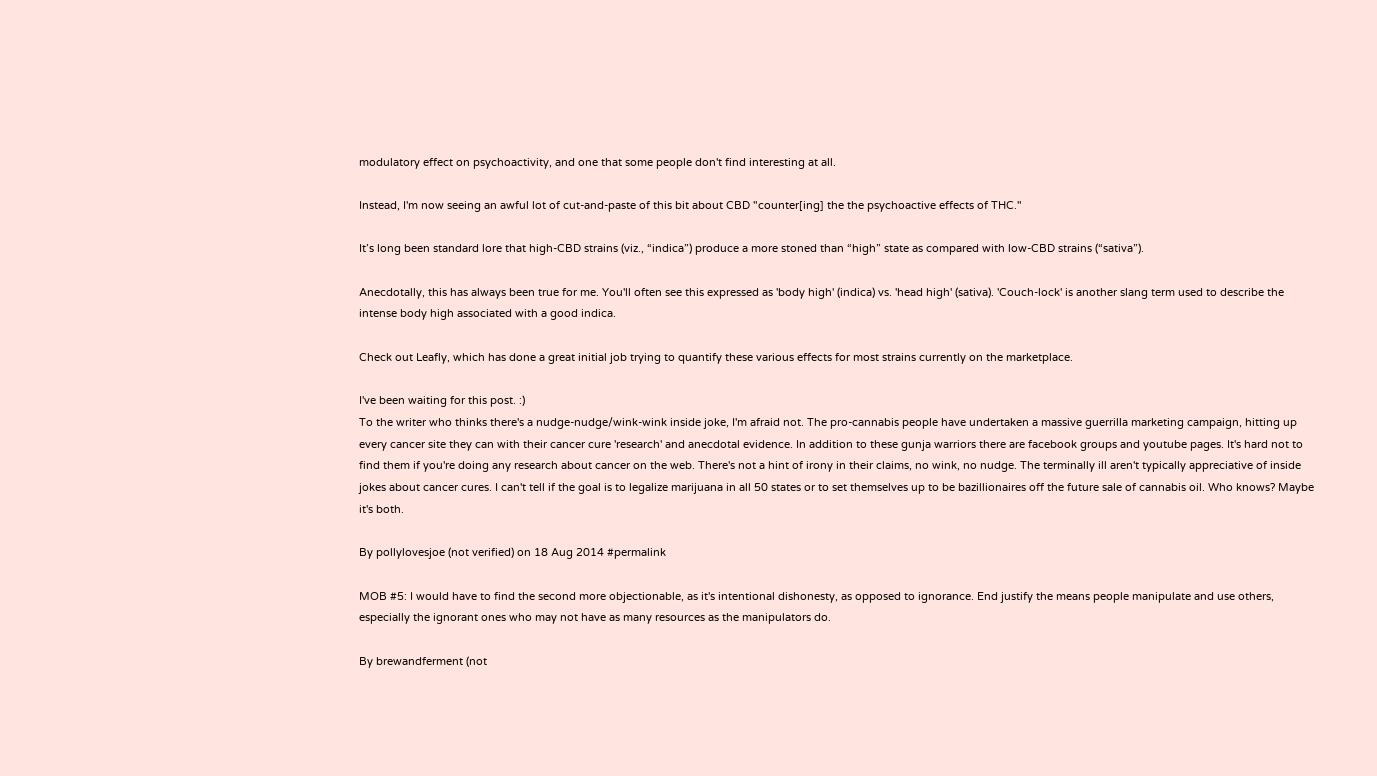modulatory effect on psychoactivity, and one that some people don't find interesting at all.

Instead, I'm now seeing an awful lot of cut-and-paste of this bit about CBD "counter[ing] the the psychoactive effects of THC."

It’s long been standard lore that high-CBD strains (viz., “indica”) produce a more stoned than “high” state as compared with low-CBD strains (“sativa”).

Anecdotally, this has always been true for me. You'll often see this expressed as 'body high' (indica) vs. 'head high' (sativa). 'Couch-lock' is another slang term used to describe the intense body high associated with a good indica.

Check out Leafly, which has done a great initial job trying to quantify these various effects for most strains currently on the marketplace.

I've been waiting for this post. :)
To the writer who thinks there's a nudge-nudge/wink-wink inside joke, I'm afraid not. The pro-cannabis people have undertaken a massive guerrilla marketing campaign, hitting up every cancer site they can with their cancer cure 'research' and anecdotal evidence. In addition to these gunja warriors there are facebook groups and youtube pages. It's hard not to find them if you're doing any research about cancer on the web. There's not a hint of irony in their claims, no wink, no nudge. The terminally ill aren't typically appreciative of inside jokes about cancer cures. I can't tell if the goal is to legalize marijuana in all 50 states or to set themselves up to be bazillionaires off the future sale of cannabis oil. Who knows? Maybe it's both.

By pollylovesjoe (not verified) on 18 Aug 2014 #permalink

MOB #5: I would have to find the second more objectionable, as it's intentional dishonesty, as opposed to ignorance. End justify the means people manipulate and use others, especially the ignorant ones who may not have as many resources as the manipulators do.

By brewandferment (not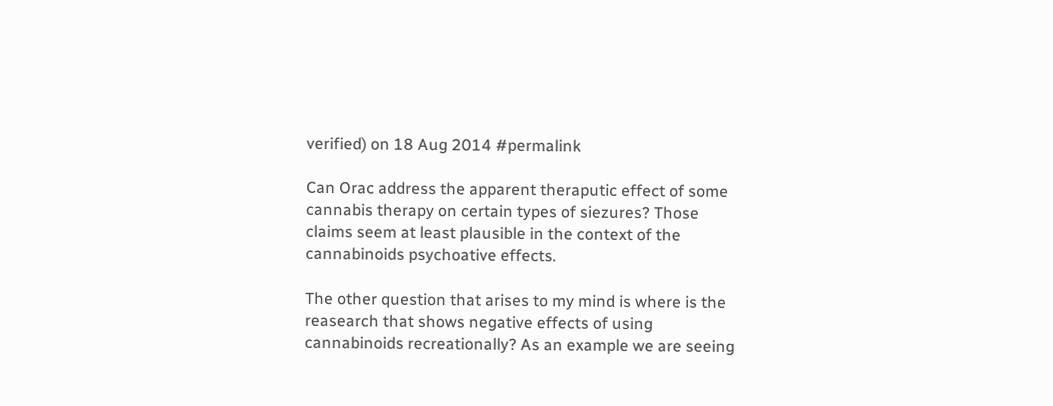verified) on 18 Aug 2014 #permalink

Can Orac address the apparent theraputic effect of some cannabis therapy on certain types of siezures? Those claims seem at least plausible in the context of the cannabinoids psychoative effects.

The other question that arises to my mind is where is the reasearch that shows negative effects of using cannabinoids recreationally? As an example we are seeing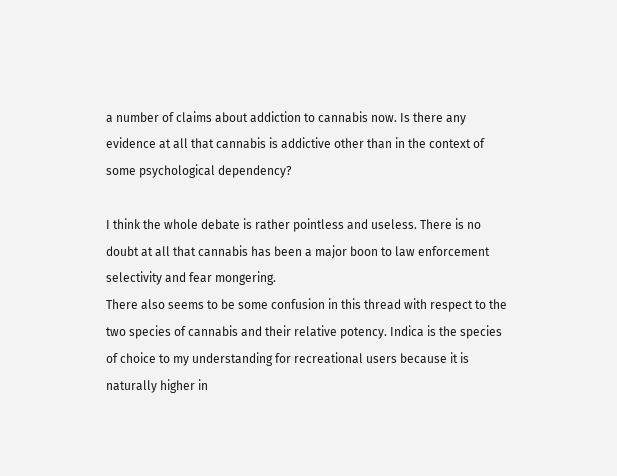a number of claims about addiction to cannabis now. Is there any evidence at all that cannabis is addictive other than in the context of some psychological dependency?

I think the whole debate is rather pointless and useless. There is no doubt at all that cannabis has been a major boon to law enforcement selectivity and fear mongering.
There also seems to be some confusion in this thread with respect to the two species of cannabis and their relative potency. Indica is the species of choice to my understanding for recreational users because it is naturally higher in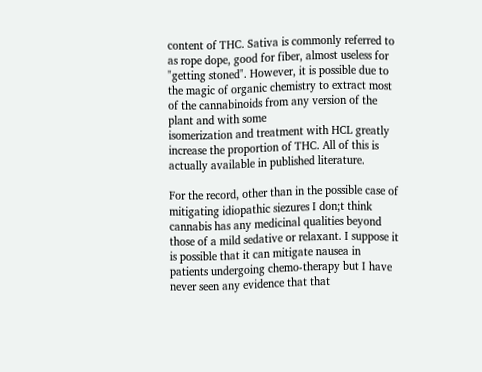content of THC. Sativa is commonly referred to as rope dope, good for fiber, almost useless for "getting stoned". However, it is possible due to the magic of organic chemistry to extract most of the cannabinoids from any version of the plant and with some
isomerization and treatment with HCL greatly increase the proportion of THC. All of this is actually available in published literature.

For the record, other than in the possible case of mitigating idiopathic siezures I don;t think cannabis has any medicinal qualities beyond those of a mild sedative or relaxant. I suppose it is possible that it can mitigate nausea in patients undergoing chemo-therapy but I have never seen any evidence that that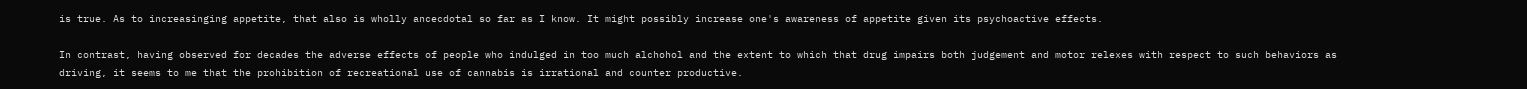is true. As to increasinging appetite, that also is wholly ancecdotal so far as I know. It might possibly increase one's awareness of appetite given its psychoactive effects.

In contrast, having observed for decades the adverse effects of people who indulged in too much alchohol and the extent to which that drug impairs both judgement and motor relexes with respect to such behaviors as driving, it seems to me that the prohibition of recreational use of cannabis is irrational and counter productive.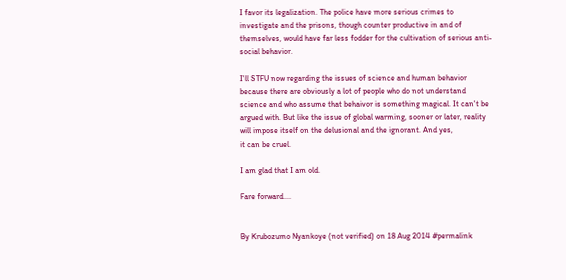I favor its legalization. The police have more serious crimes to investigate and the prisons, though counter productive in and of themselves, would have far less fodder for the cultivation of serious anti-social behavior.

I'll STFU now regarding the issues of science and human behavior because there are obviously a lot of people who do not understand science and who assume that behaivor is something magical. It can't be argued with. But like the issue of global warming, sooner or later, reality will impose itself on the delusional and the ignorant. And yes,
it can be cruel.

I am glad that I am old.

Fare forward....


By Krubozumo Nyankoye (not verified) on 18 Aug 2014 #permalink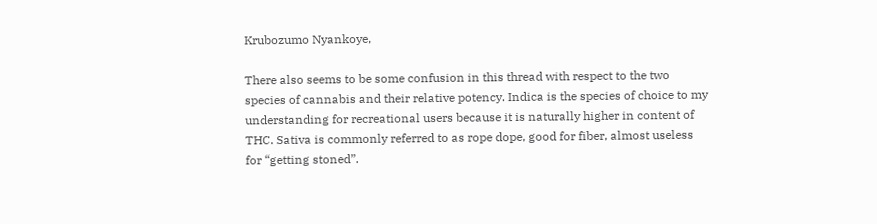Krubozumo Nyankoye,

There also seems to be some confusion in this thread with respect to the two species of cannabis and their relative potency. Indica is the species of choice to my understanding for recreational users because it is naturally higher in content of THC. Sativa is commonly referred to as rope dope, good for fiber, almost useless for “getting stoned”.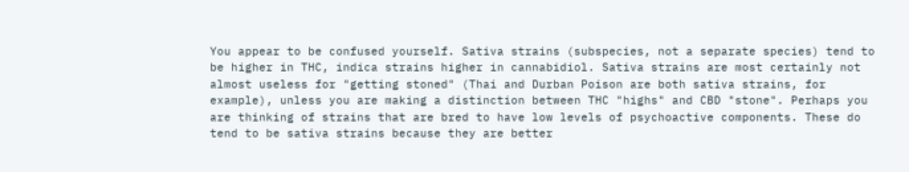You appear to be confused yourself. Sativa strains (subspecies, not a separate species) tend to be higher in THC, indica strains higher in cannabidiol. Sativa strains are most certainly not almost useless for "getting stoned" (Thai and Durban Poison are both sativa strains, for example), unless you are making a distinction between THC "highs" and CBD "stone". Perhaps you are thinking of strains that are bred to have low levels of psychoactive components. These do tend to be sativa strains because they are better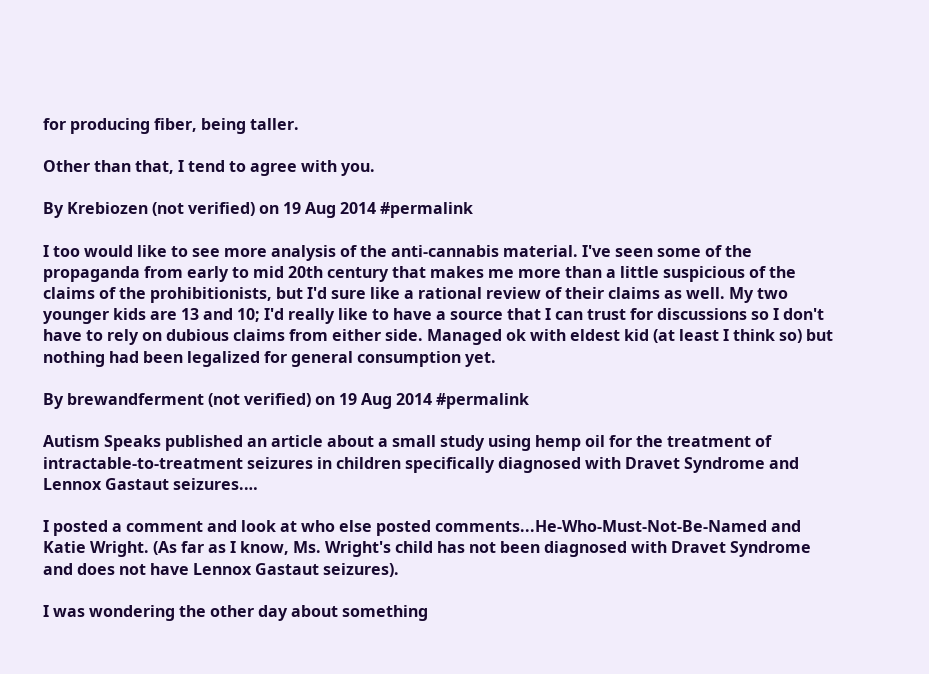for producing fiber, being taller.

Other than that, I tend to agree with you.

By Krebiozen (not verified) on 19 Aug 2014 #permalink

I too would like to see more analysis of the anti-cannabis material. I've seen some of the propaganda from early to mid 20th century that makes me more than a little suspicious of the claims of the prohibitionists, but I'd sure like a rational review of their claims as well. My two younger kids are 13 and 10; I'd really like to have a source that I can trust for discussions so I don't have to rely on dubious claims from either side. Managed ok with eldest kid (at least I think so) but nothing had been legalized for general consumption yet.

By brewandferment (not verified) on 19 Aug 2014 #permalink

Autism Speaks published an article about a small study using hemp oil for the treatment of intractable-to-treatment seizures in children specifically diagnosed with Dravet Syndrome and Lennox Gastaut seizures.…

I posted a comment and look at who else posted comments...He-Who-Must-Not-Be-Named and Katie Wright. (As far as I know, Ms. Wright's child has not been diagnosed with Dravet Syndrome and does not have Lennox Gastaut seizures).

I was wondering the other day about something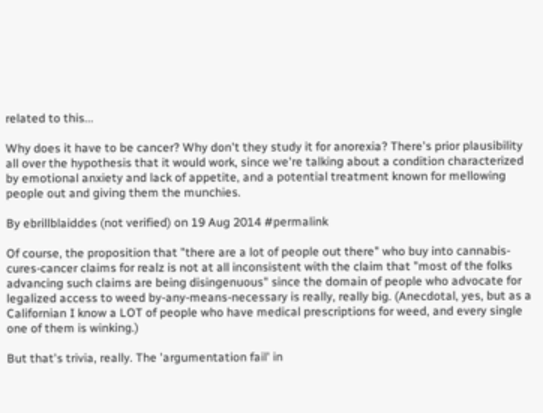related to this...

Why does it have to be cancer? Why don't they study it for anorexia? There's prior plausibility all over the hypothesis that it would work, since we're talking about a condition characterized by emotional anxiety and lack of appetite, and a potential treatment known for mellowing people out and giving them the munchies.

By ebrillblaiddes (not verified) on 19 Aug 2014 #permalink

Of course, the proposition that "there are a lot of people out there" who buy into cannabis-cures-cancer claims for realz is not at all inconsistent with the claim that "most of the folks advancing such claims are being disingenuous" since the domain of people who advocate for legalized access to weed by-any-means-necessary is really, really big. (Anecdotal, yes, but as a Californian I know a LOT of people who have medical prescriptions for weed, and every single one of them is winking.)

But that's trivia, really. The 'argumentation fail' in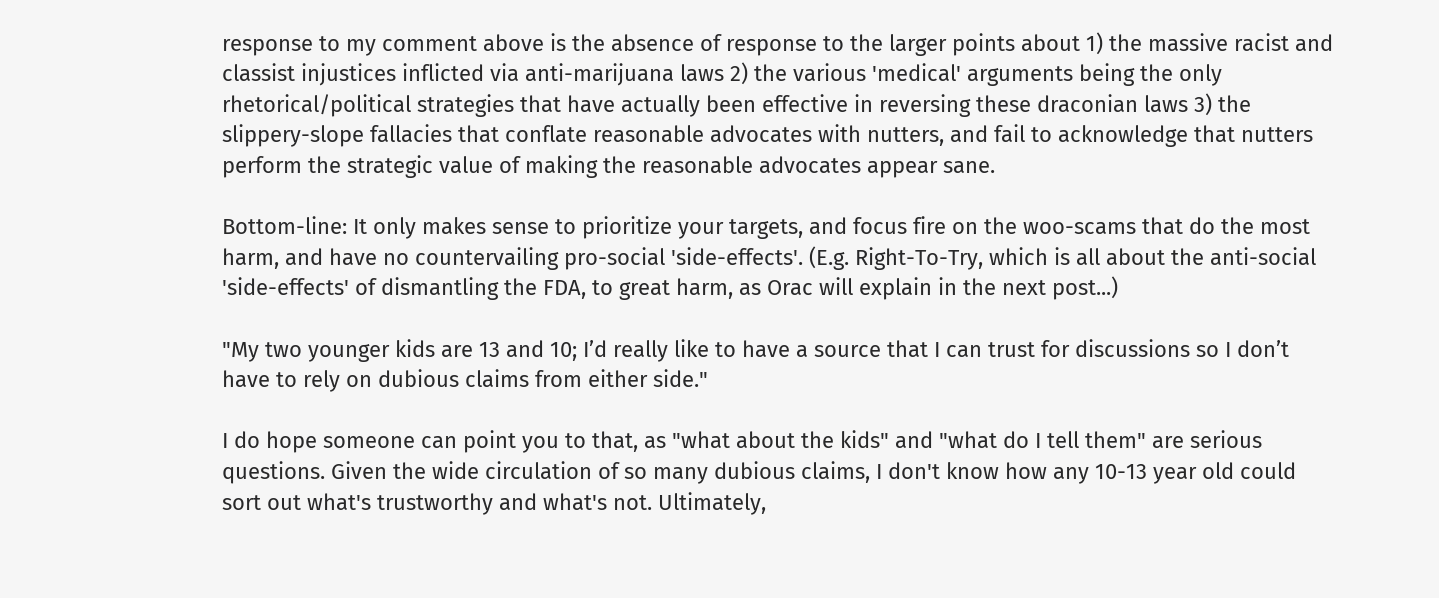response to my comment above is the absence of response to the larger points about 1) the massive racist and classist injustices inflicted via anti-marijuana laws 2) the various 'medical' arguments being the only rhetorical/political strategies that have actually been effective in reversing these draconian laws 3) the slippery-slope fallacies that conflate reasonable advocates with nutters, and fail to acknowledge that nutters perform the strategic value of making the reasonable advocates appear sane.

Bottom-line: It only makes sense to prioritize your targets, and focus fire on the woo-scams that do the most harm, and have no countervailing pro-social 'side-effects'. (E.g. Right-To-Try, which is all about the anti-social 'side-effects' of dismantling the FDA, to great harm, as Orac will explain in the next post...)

"My two younger kids are 13 and 10; I’d really like to have a source that I can trust for discussions so I don’t have to rely on dubious claims from either side."

I do hope someone can point you to that, as "what about the kids" and "what do I tell them" are serious questions. Given the wide circulation of so many dubious claims, I don't know how any 10-13 year old could sort out what's trustworthy and what's not. Ultimately,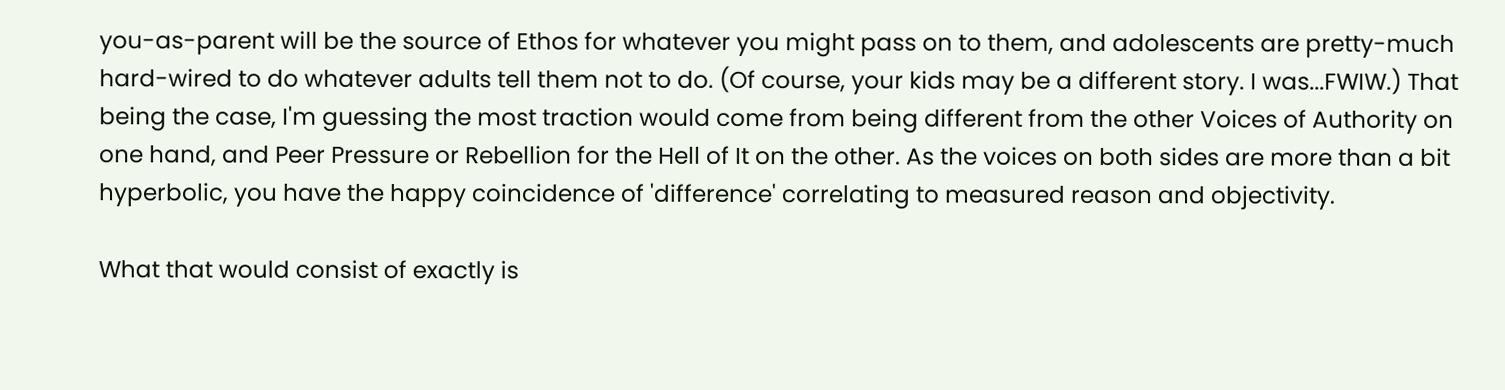you-as-parent will be the source of Ethos for whatever you might pass on to them, and adolescents are pretty-much hard-wired to do whatever adults tell them not to do. (Of course, your kids may be a different story. I was...FWIW.) That being the case, I'm guessing the most traction would come from being different from the other Voices of Authority on one hand, and Peer Pressure or Rebellion for the Hell of It on the other. As the voices on both sides are more than a bit hyperbolic, you have the happy coincidence of 'difference' correlating to measured reason and objectivity.

What that would consist of exactly is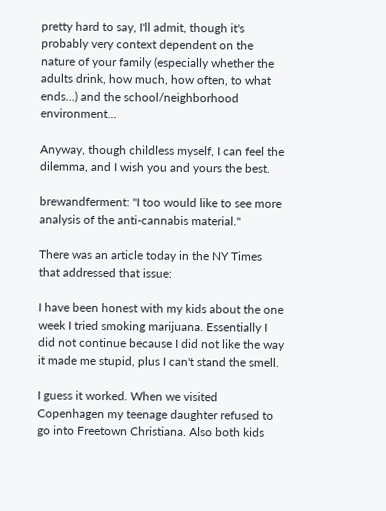pretty hard to say, I'll admit, though it's probably very context dependent on the nature of your family (especially whether the adults drink, how much, how often, to what ends...) and the school/neighborhood environment...

Anyway, though childless myself, I can feel the dilemma, and I wish you and yours the best.

brewandferment: "I too would like to see more analysis of the anti-cannabis material."

There was an article today in the NY Times that addressed that issue:

I have been honest with my kids about the one week I tried smoking marijuana. Essentially I did not continue because I did not like the way it made me stupid, plus I can't stand the smell.

I guess it worked. When we visited Copenhagen my teenage daughter refused to go into Freetown Christiana. Also both kids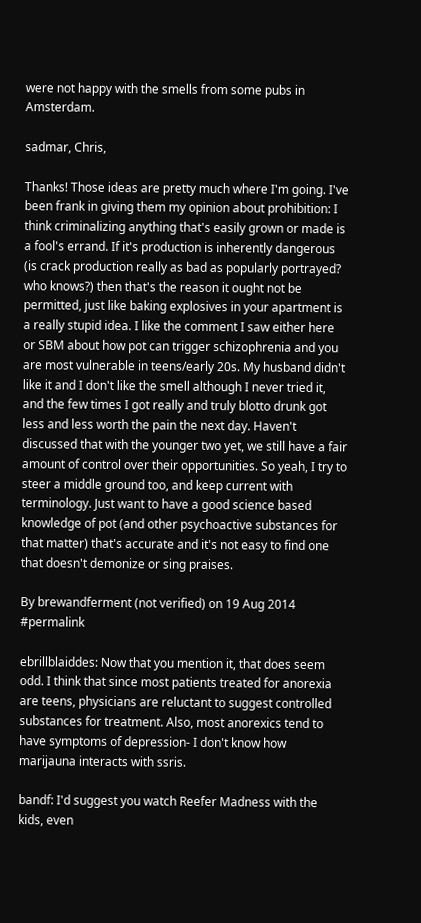were not happy with the smells from some pubs in Amsterdam.

sadmar, Chris,

Thanks! Those ideas are pretty much where I'm going. I've been frank in giving them my opinion about prohibition: I think criminalizing anything that's easily grown or made is a fool's errand. If it's production is inherently dangerous (is crack production really as bad as popularly portrayed? who knows?) then that's the reason it ought not be permitted, just like baking explosives in your apartment is a really stupid idea. I like the comment I saw either here or SBM about how pot can trigger schizophrenia and you are most vulnerable in teens/early 20s. My husband didn't like it and I don't like the smell although I never tried it, and the few times I got really and truly blotto drunk got less and less worth the pain the next day. Haven't discussed that with the younger two yet, we still have a fair amount of control over their opportunities. So yeah, I try to steer a middle ground too, and keep current with terminology. Just want to have a good science based knowledge of pot (and other psychoactive substances for that matter) that's accurate and it's not easy to find one that doesn't demonize or sing praises.

By brewandferment (not verified) on 19 Aug 2014 #permalink

ebrillblaiddes: Now that you mention it, that does seem odd. I think that since most patients treated for anorexia are teens, physicians are reluctant to suggest controlled substances for treatment. Also, most anorexics tend to have symptoms of depression- I don't know how marijauna interacts with ssris.

bandf: I'd suggest you watch Reefer Madness with the kids, even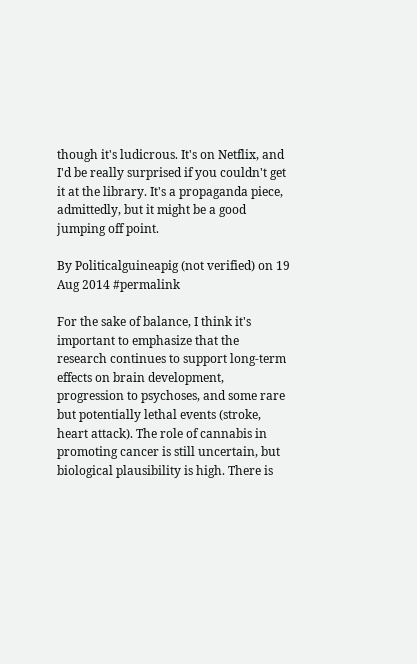though it's ludicrous. It's on Netflix, and I'd be really surprised if you couldn't get it at the library. It's a propaganda piece, admittedly, but it might be a good jumping off point.

By Politicalguineapig (not verified) on 19 Aug 2014 #permalink

For the sake of balance, I think it's important to emphasize that the research continues to support long-term effects on brain development, progression to psychoses, and some rare but potentially lethal events (stroke, heart attack). The role of cannabis in promoting cancer is still uncertain, but biological plausibility is high. There is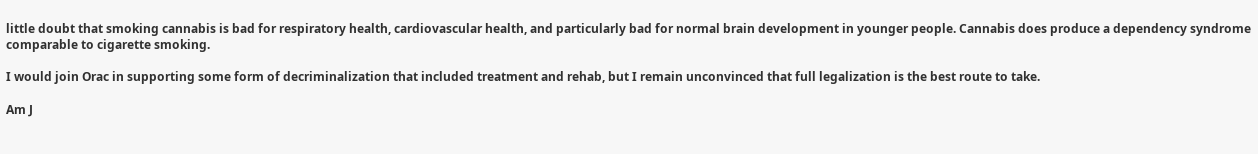little doubt that smoking cannabis is bad for respiratory health, cardiovascular health, and particularly bad for normal brain development in younger people. Cannabis does produce a dependency syndrome comparable to cigarette smoking.

I would join Orac in supporting some form of decriminalization that included treatment and rehab, but I remain unconvinced that full legalization is the best route to take.

Am J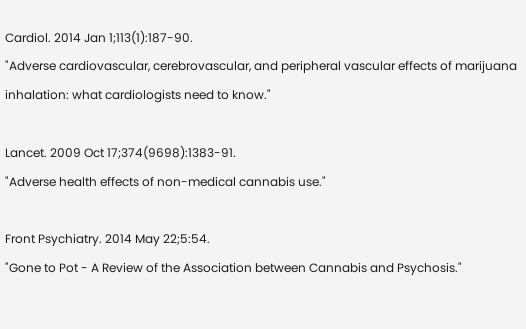Cardiol. 2014 Jan 1;113(1):187-90.
"Adverse cardiovascular, cerebrovascular, and peripheral vascular effects of marijuana inhalation: what cardiologists need to know."

Lancet. 2009 Oct 17;374(9698):1383-91.
"Adverse health effects of non-medical cannabis use."

Front Psychiatry. 2014 May 22;5:54.
"Gone to Pot - A Review of the Association between Cannabis and Psychosis."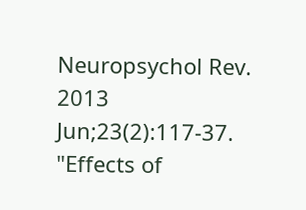Neuropsychol Rev. 2013 Jun;23(2):117-37.
"Effects of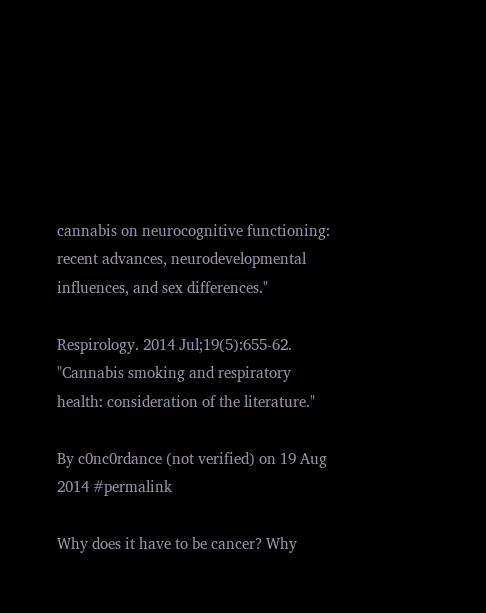cannabis on neurocognitive functioning: recent advances, neurodevelopmental influences, and sex differences."

Respirology. 2014 Jul;19(5):655-62.
"Cannabis smoking and respiratory health: consideration of the literature."

By c0nc0rdance (not verified) on 19 Aug 2014 #permalink

Why does it have to be cancer? Why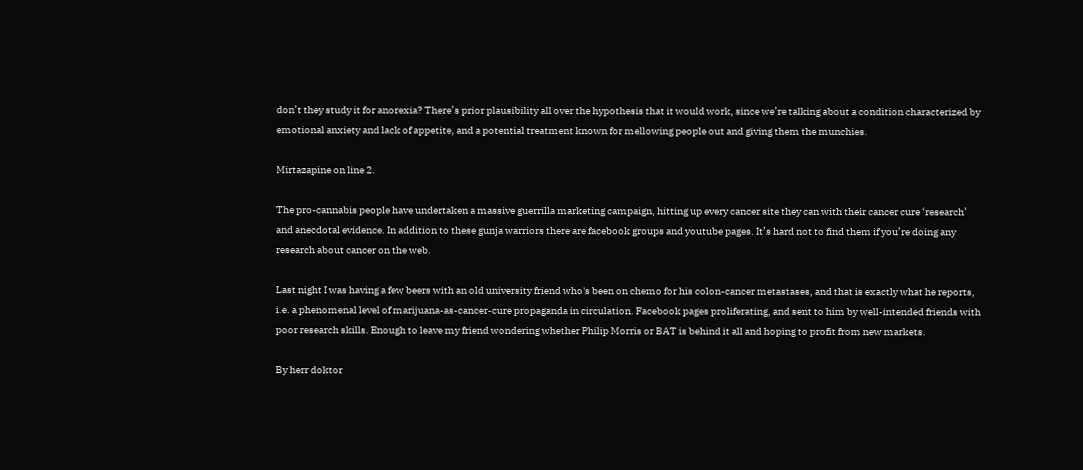don’t they study it for anorexia? There’s prior plausibility all over the hypothesis that it would work, since we’re talking about a condition characterized by emotional anxiety and lack of appetite, and a potential treatment known for mellowing people out and giving them the munchies.

Mirtazapine on line 2.

The pro-cannabis people have undertaken a massive guerrilla marketing campaign, hitting up every cancer site they can with their cancer cure ‘research’ and anecdotal evidence. In addition to these gunja warriors there are facebook groups and youtube pages. It’s hard not to find them if you’re doing any research about cancer on the web.

Last night I was having a few beers with an old university friend who's been on chemo for his colon-cancer metastases, and that is exactly what he reports, i.e. a phenomenal level of marijuana-as-cancer-cure propaganda in circulation. Facebook pages proliferating, and sent to him by well-intended friends with poor research skills. Enough to leave my friend wondering whether Philip Morris or BAT is behind it all and hoping to profit from new markets.

By herr doktor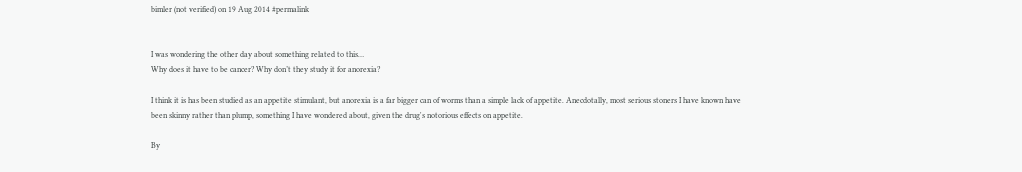bimler (not verified) on 19 Aug 2014 #permalink


I was wondering the other day about something related to this…
Why does it have to be cancer? Why don’t they study it for anorexia?

I think it is has been studied as an appetite stimulant, but anorexia is a far bigger can of worms than a simple lack of appetite. Anecdotally, most serious stoners I have known have been skinny rather than plump, something I have wondered about, given the drug's notorious effects on appetite.

By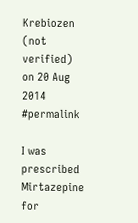Krebiozen (not verified) on 20 Aug 2014 #permalink

I was prescribed Mirtazepine for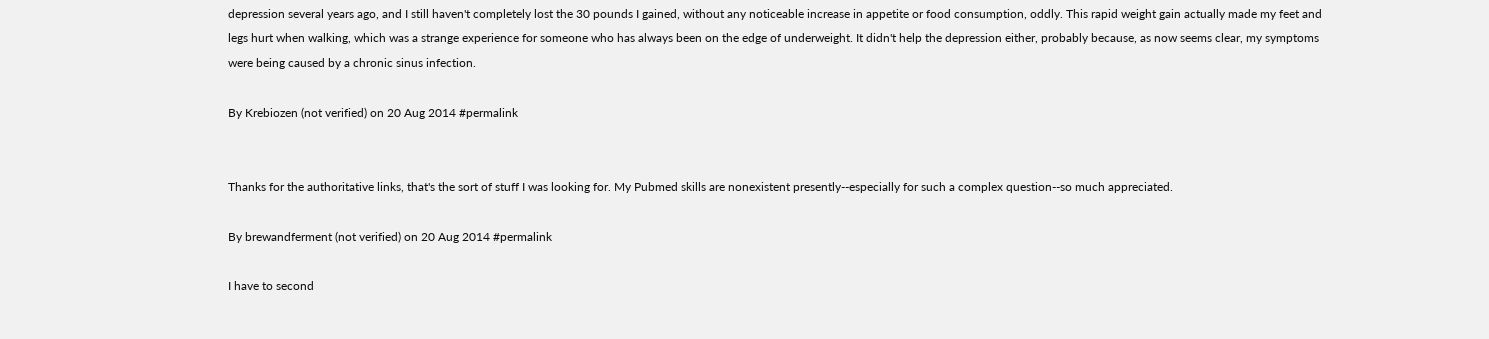depression several years ago, and I still haven't completely lost the 30 pounds I gained, without any noticeable increase in appetite or food consumption, oddly. This rapid weight gain actually made my feet and legs hurt when walking, which was a strange experience for someone who has always been on the edge of underweight. It didn't help the depression either, probably because, as now seems clear, my symptoms were being caused by a chronic sinus infection.

By Krebiozen (not verified) on 20 Aug 2014 #permalink


Thanks for the authoritative links, that's the sort of stuff I was looking for. My Pubmed skills are nonexistent presently--especially for such a complex question--so much appreciated.

By brewandferment (not verified) on 20 Aug 2014 #permalink

I have to second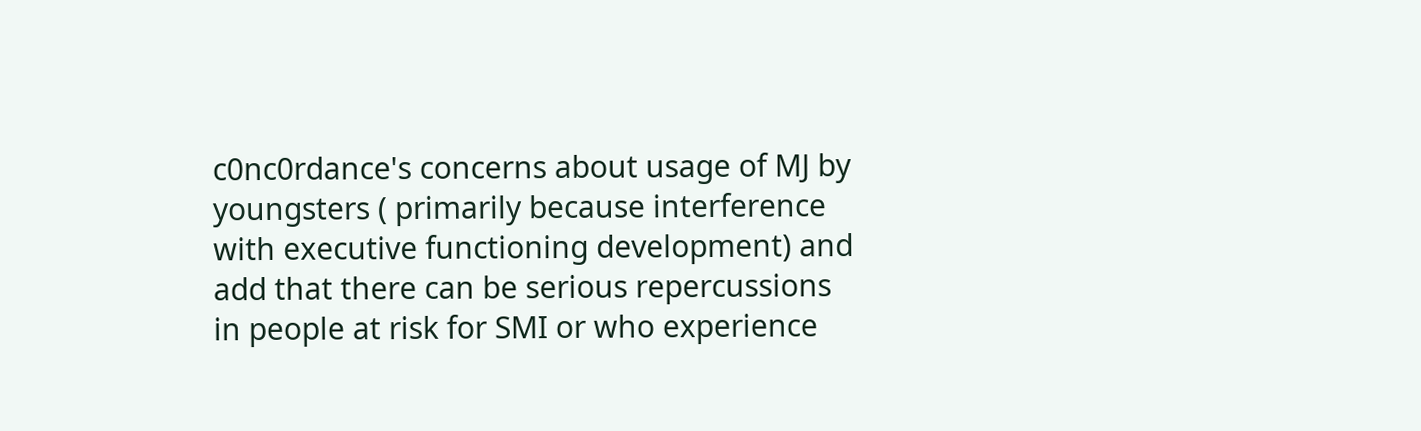c0nc0rdance's concerns about usage of MJ by youngsters ( primarily because interference with executive functioning development) and add that there can be serious repercussions in people at risk for SMI or who experience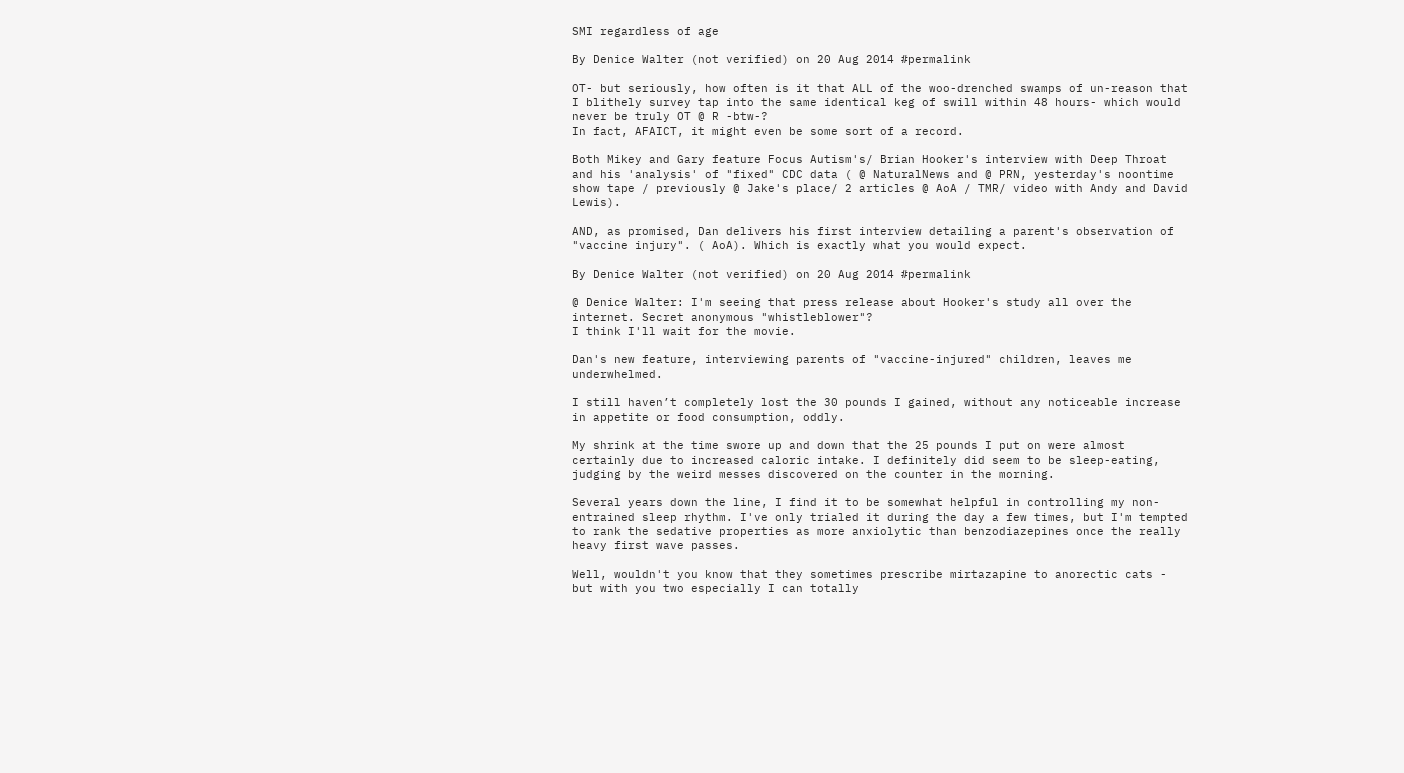SMI regardless of age

By Denice Walter (not verified) on 20 Aug 2014 #permalink

OT- but seriously, how often is it that ALL of the woo-drenched swamps of un-reason that I blithely survey tap into the same identical keg of swill within 48 hours- which would never be truly OT @ R -btw-?
In fact, AFAICT, it might even be some sort of a record.

Both Mikey and Gary feature Focus Autism's/ Brian Hooker's interview with Deep Throat and his 'analysis' of "fixed" CDC data ( @ NaturalNews and @ PRN, yesterday's noontime show tape / previously @ Jake's place/ 2 articles @ AoA / TMR/ video with Andy and David Lewis).

AND, as promised, Dan delivers his first interview detailing a parent's observation of "vaccine injury". ( AoA). Which is exactly what you would expect.

By Denice Walter (not verified) on 20 Aug 2014 #permalink

@ Denice Walter: I'm seeing that press release about Hooker's study all over the internet. Secret anonymous "whistleblower"?
I think I'll wait for the movie.

Dan's new feature, interviewing parents of "vaccine-injured" children, leaves me underwhelmed.

I still haven’t completely lost the 30 pounds I gained, without any noticeable increase in appetite or food consumption, oddly.

My shrink at the time swore up and down that the 25 pounds I put on were almost certainly due to increased caloric intake. I definitely did seem to be sleep-eating, judging by the weird messes discovered on the counter in the morning.

Several years down the line, I find it to be somewhat helpful in controlling my non-entrained sleep rhythm. I've only trialed it during the day a few times, but I'm tempted to rank the sedative properties as more anxiolytic than benzodiazepines once the really heavy first wave passes.

Well, wouldn't you know that they sometimes prescribe mirtazapine to anorectic cats - but with you two especially I can totally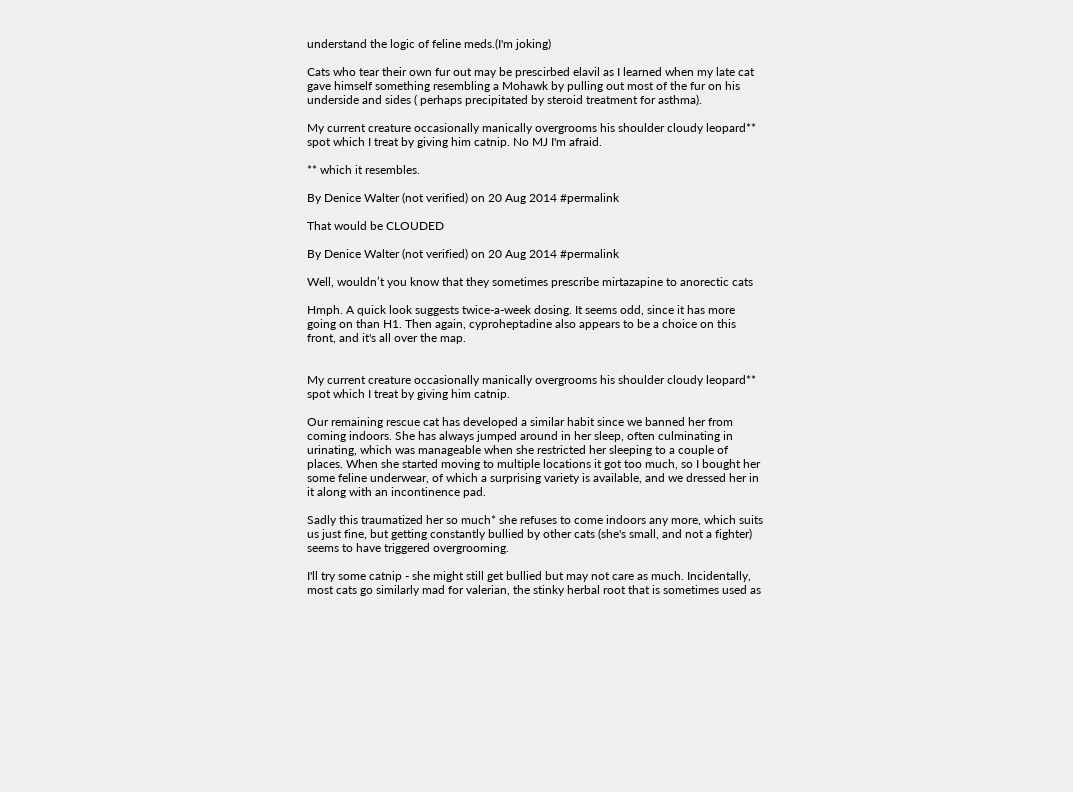understand the logic of feline meds.(I'm joking)

Cats who tear their own fur out may be prescirbed elavil as I learned when my late cat gave himself something resembling a Mohawk by pulling out most of the fur on his underside and sides ( perhaps precipitated by steroid treatment for asthma).

My current creature occasionally manically overgrooms his shoulder cloudy leopard** spot which I treat by giving him catnip. No MJ I'm afraid.

** which it resembles.

By Denice Walter (not verified) on 20 Aug 2014 #permalink

That would be CLOUDED

By Denice Walter (not verified) on 20 Aug 2014 #permalink

Well, wouldn’t you know that they sometimes prescribe mirtazapine to anorectic cats

Hmph. A quick look suggests twice-a-week dosing. It seems odd, since it has more going on than H1. Then again, cyproheptadine also appears to be a choice on this front, and it's all over the map.


My current creature occasionally manically overgrooms his shoulder cloudy leopard** spot which I treat by giving him catnip.

Our remaining rescue cat has developed a similar habit since we banned her from coming indoors. She has always jumped around in her sleep, often culminating in urinating, which was manageable when she restricted her sleeping to a couple of places. When she started moving to multiple locations it got too much, so I bought her some feline underwear, of which a surprising variety is available, and we dressed her in it along with an incontinence pad.

Sadly this traumatized her so much* she refuses to come indoors any more, which suits us just fine, but getting constantly bullied by other cats (she's small, and not a fighter) seems to have triggered overgrooming.

I'll try some catnip - she might still get bullied but may not care as much. Incidentally, most cats go similarly mad for valerian, the stinky herbal root that is sometimes used as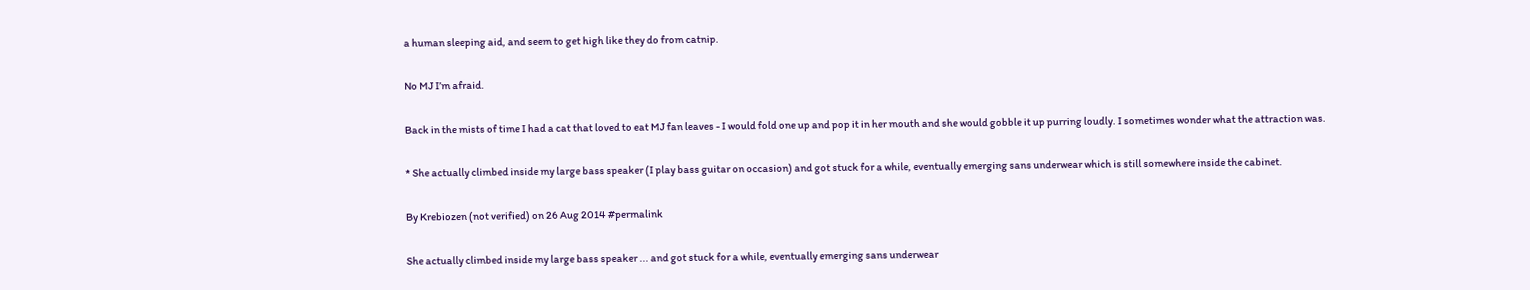a human sleeping aid, and seem to get high like they do from catnip.

No MJ I’m afraid.

Back in the mists of time I had a cat that loved to eat MJ fan leaves - I would fold one up and pop it in her mouth and she would gobble it up purring loudly. I sometimes wonder what the attraction was.

* She actually climbed inside my large bass speaker (I play bass guitar on occasion) and got stuck for a while, eventually emerging sans underwear which is still somewhere inside the cabinet.

By Krebiozen (not verified) on 26 Aug 2014 #permalink

She actually climbed inside my large bass speaker ... and got stuck for a while, eventually emerging sans underwear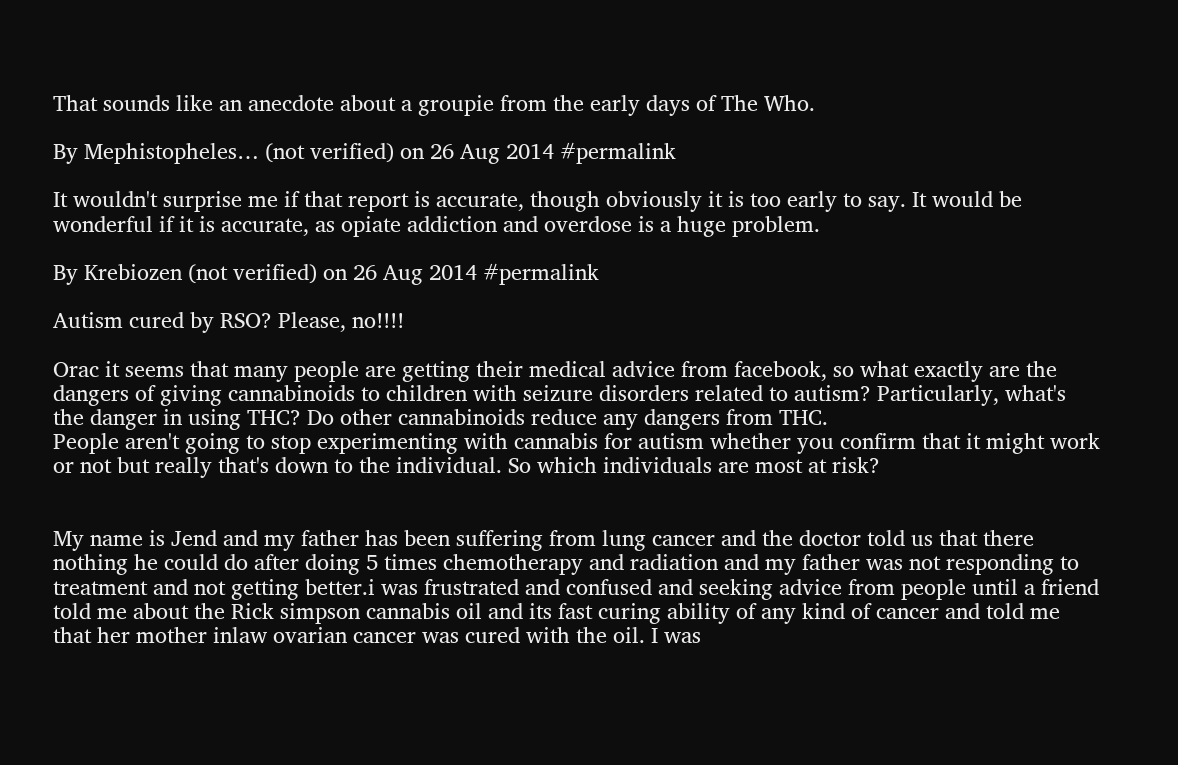That sounds like an anecdote about a groupie from the early days of The Who.

By Mephistopheles… (not verified) on 26 Aug 2014 #permalink

It wouldn't surprise me if that report is accurate, though obviously it is too early to say. It would be wonderful if it is accurate, as opiate addiction and overdose is a huge problem.

By Krebiozen (not verified) on 26 Aug 2014 #permalink

Autism cured by RSO? Please, no!!!!

Orac it seems that many people are getting their medical advice from facebook, so what exactly are the dangers of giving cannabinoids to children with seizure disorders related to autism? Particularly, what's the danger in using THC? Do other cannabinoids reduce any dangers from THC.
People aren't going to stop experimenting with cannabis for autism whether you confirm that it might work or not but really that's down to the individual. So which individuals are most at risk?


My name is Jend and my father has been suffering from lung cancer and the doctor told us that there nothing he could do after doing 5 times chemotherapy and radiation and my father was not responding to treatment and not getting better.i was frustrated and confused and seeking advice from people until a friend told me about the Rick simpson cannabis oil and its fast curing ability of any kind of cancer and told me that her mother inlaw ovarian cancer was cured with the oil. I was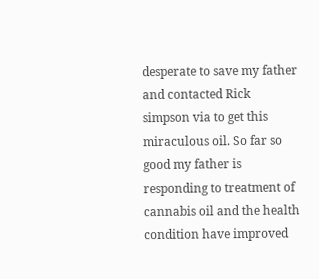desperate to save my father and contacted Rick simpson via to get this miraculous oil. So far so good my father is responding to treatment of cannabis oil and the health condition have improved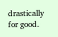drastically for good.